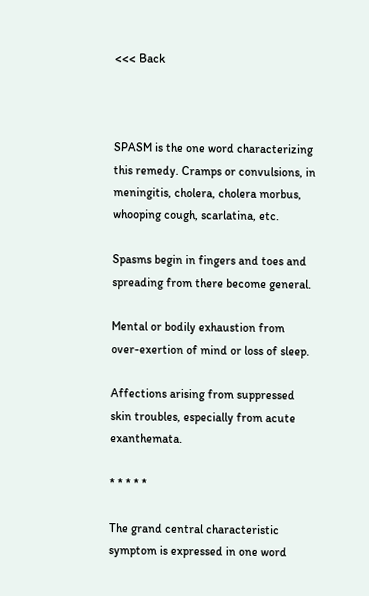<<< Back



SPASM is the one word characterizing this remedy. Cramps or convulsions, in meningitis, cholera, cholera morbus, whooping cough, scarlatina, etc.

Spasms begin in fingers and toes and spreading from there become general.

Mental or bodily exhaustion from over-exertion of mind or loss of sleep.

Affections arising from suppressed skin troubles, especially from acute exanthemata.

* * * * *

The grand central characteristic symptom is expressed in one word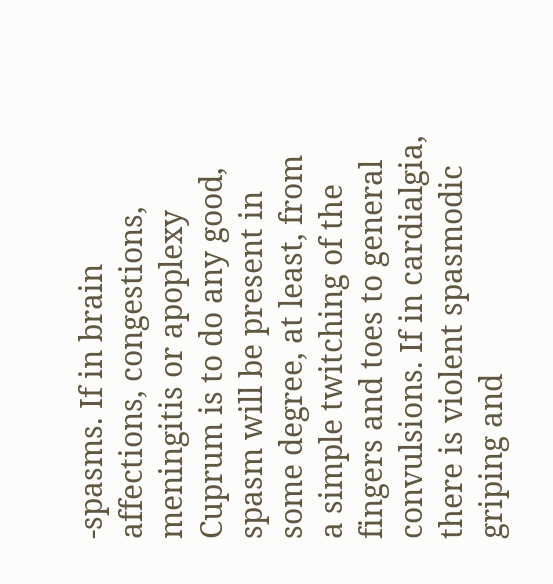-spasms. If in brain affections, congestions, meningitis or apoplexy Cuprum is to do any good, spasm will be present in some degree, at least, from a simple twitching of the fingers and toes to general convulsions. If in cardialgia, there is violent spasmodic griping and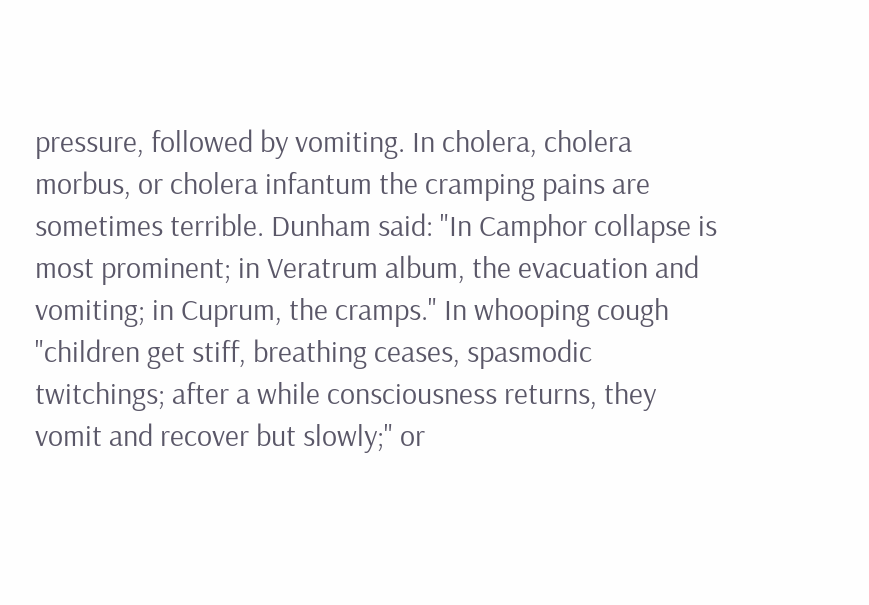pressure, followed by vomiting. In cholera, cholera morbus, or cholera infantum the cramping pains are sometimes terrible. Dunham said: "In Camphor collapse is most prominent; in Veratrum album, the evacuation and vomiting; in Cuprum, the cramps." In whooping cough "children get stiff, breathing ceases, spasmodic twitchings; after a while consciousness returns, they vomit and recover but slowly;" or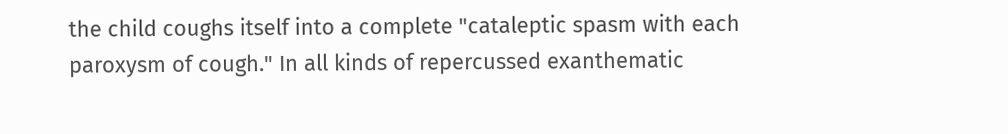the child coughs itself into a complete "cataleptic spasm with each paroxysm of cough." In all kinds of repercussed exanthematic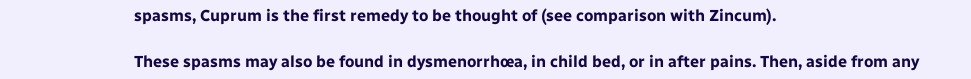spasms, Cuprum is the first remedy to be thought of (see comparison with Zincum).

These spasms may also be found in dysmenorrhœa, in child bed, or in after pains. Then, aside from any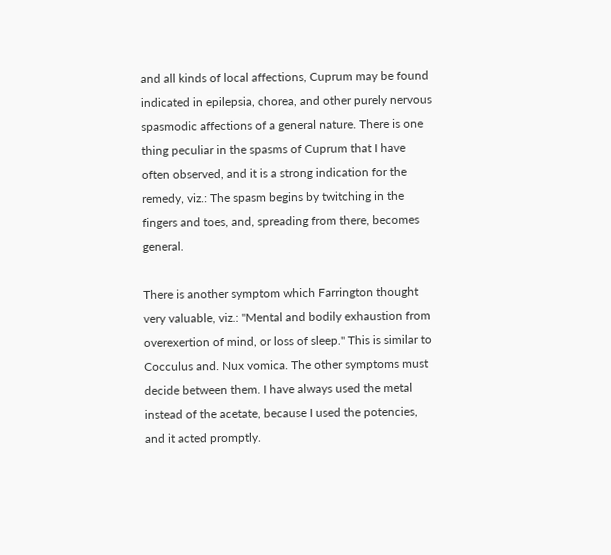and all kinds of local affections, Cuprum may be found indicated in epilepsia, chorea, and other purely nervous spasmodic affections of a general nature. There is one thing peculiar in the spasms of Cuprum that I have often observed, and it is a strong indication for the remedy, viz.: The spasm begins by twitching in the fingers and toes, and, spreading from there, becomes general.

There is another symptom which Farrington thought very valuable, viz.: "Mental and bodily exhaustion from overexertion of mind, or loss of sleep." This is similar to Cocculus and. Nux vomica. The other symptoms must decide between them. I have always used the metal instead of the acetate, because I used the potencies, and it acted promptly.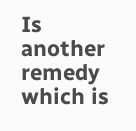Is another remedy which is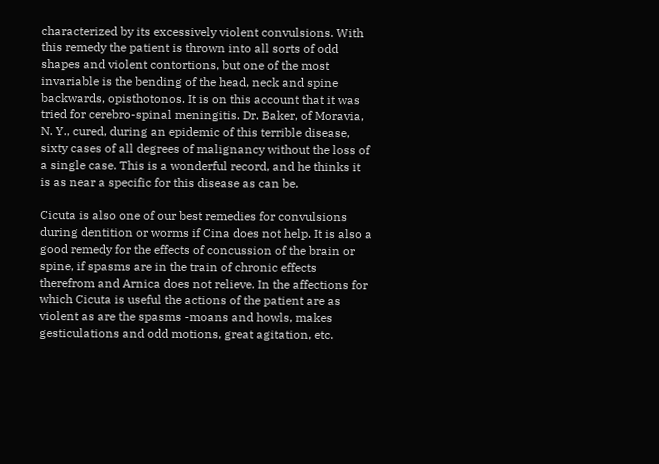characterized by its excessively violent convulsions. With this remedy the patient is thrown into all sorts of odd shapes and violent contortions, but one of the most invariable is the bending of the head, neck and spine backwards, opisthotonos. It is on this account that it was tried for cerebro-spinal meningitis. Dr. Baker, of Moravia, N. Y., cured, during an epidemic of this terrible disease, sixty cases of all degrees of malignancy without the loss of a single case. This is a wonderful record, and he thinks it is as near a specific for this disease as can be.

Cicuta is also one of our best remedies for convulsions during dentition or worms if Cina does not help. It is also a good remedy for the effects of concussion of the brain or spine, if spasms are in the train of chronic effects therefrom and Arnica does not relieve. In the affections for which Cicuta is useful the actions of the patient are as violent as are the spasms -moans and howls, makes gesticulations and odd motions, great agitation, etc.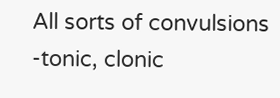All sorts of convulsions -tonic, clonic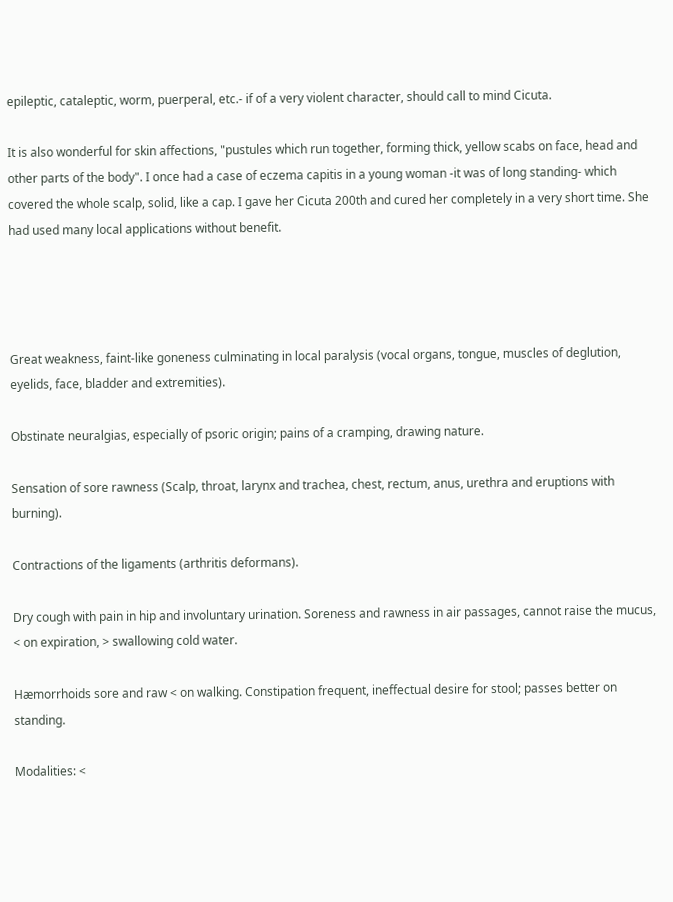epileptic, cataleptic, worm, puerperal, etc.- if of a very violent character, should call to mind Cicuta.

It is also wonderful for skin affections, "pustules which run together, forming thick, yellow scabs on face, head and other parts of the body". I once had a case of eczema capitis in a young woman -it was of long standing- which covered the whole scalp, solid, like a cap. I gave her Cicuta 200th and cured her completely in a very short time. She had used many local applications without benefit.




Great weakness, faint-like goneness culminating in local paralysis (vocal organs, tongue, muscles of deglution, eyelids, face, bladder and extremities).

Obstinate neuralgias, especially of psoric origin; pains of a cramping, drawing nature.

Sensation of sore rawness (Scalp, throat, larynx and trachea, chest, rectum, anus, urethra and eruptions with burning).

Contractions of the ligaments (arthritis deformans).

Dry cough with pain in hip and involuntary urination. Soreness and rawness in air passages, cannot raise the mucus, < on expiration, > swallowing cold water.

Hæmorrhoids sore and raw < on walking. Constipation frequent, ineffectual desire for stool; passes better on standing.

Modalities: <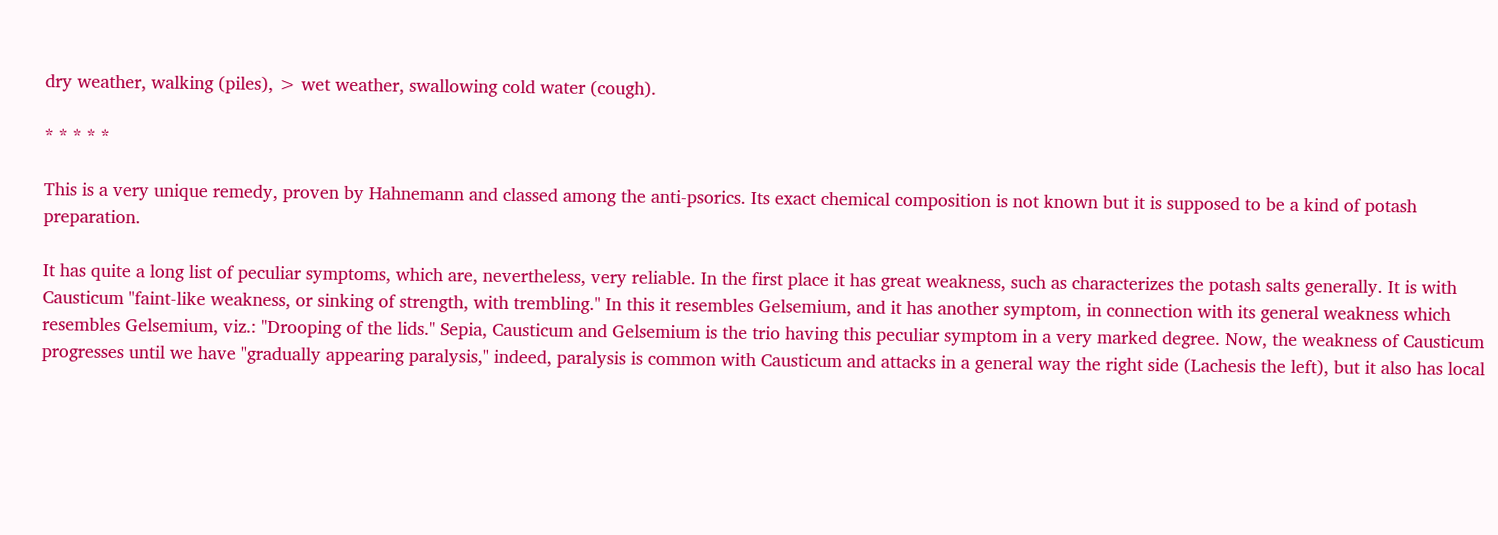dry weather, walking (piles), > wet weather, swallowing cold water (cough).

* * * * *

This is a very unique remedy, proven by Hahnemann and classed among the anti-psorics. Its exact chemical composition is not known but it is supposed to be a kind of potash preparation.

It has quite a long list of peculiar symptoms, which are, nevertheless, very reliable. In the first place it has great weakness, such as characterizes the potash salts generally. It is with Causticum "faint-like weakness, or sinking of strength, with trembling." In this it resembles Gelsemium, and it has another symptom, in connection with its general weakness which resembles Gelsemium, viz.: "Drooping of the lids." Sepia, Causticum and Gelsemium is the trio having this peculiar symptom in a very marked degree. Now, the weakness of Causticum progresses until we have "gradually appearing paralysis," indeed, paralysis is common with Causticum and attacks in a general way the right side (Lachesis the left), but it also has local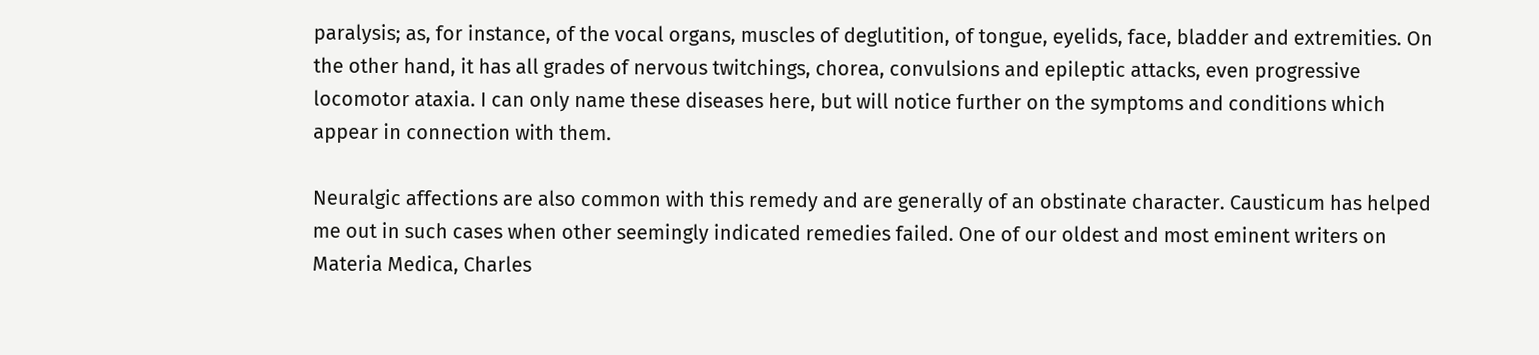paralysis; as, for instance, of the vocal organs, muscles of deglutition, of tongue, eyelids, face, bladder and extremities. On the other hand, it has all grades of nervous twitchings, chorea, convulsions and epileptic attacks, even progressive locomotor ataxia. I can only name these diseases here, but will notice further on the symptoms and conditions which appear in connection with them.

Neuralgic affections are also common with this remedy and are generally of an obstinate character. Causticum has helped me out in such cases when other seemingly indicated remedies failed. One of our oldest and most eminent writers on Materia Medica, Charles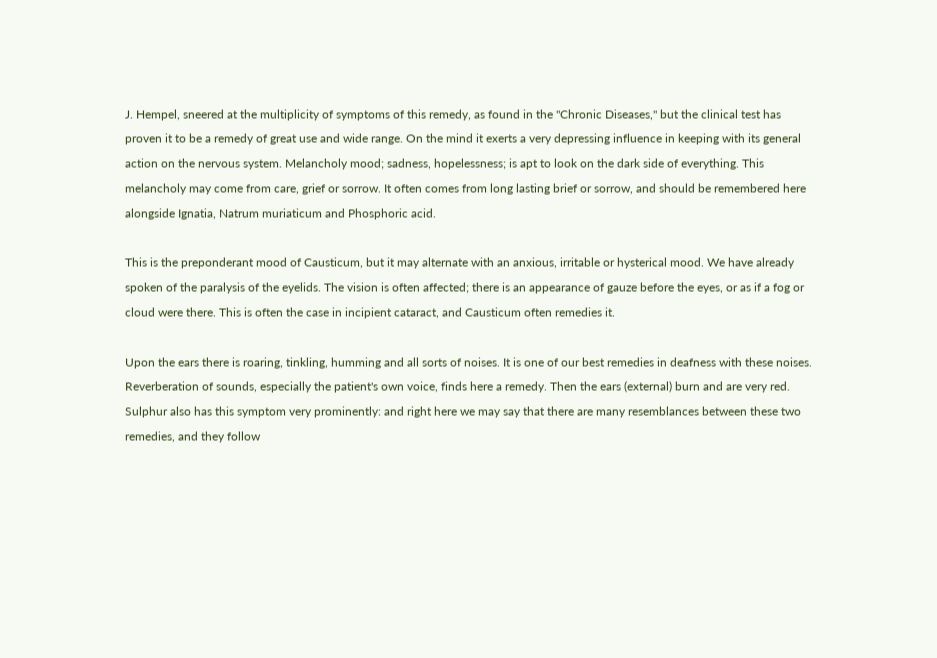J. Hempel, sneered at the multiplicity of symptoms of this remedy, as found in the "Chronic Diseases," but the clinical test has proven it to be a remedy of great use and wide range. On the mind it exerts a very depressing influence in keeping with its general action on the nervous system. Melancholy mood; sadness, hopelessness; is apt to look on the dark side of everything. This melancholy may come from care, grief or sorrow. It often comes from long lasting brief or sorrow, and should be remembered here alongside Ignatia, Natrum muriaticum and Phosphoric acid.

This is the preponderant mood of Causticum, but it may alternate with an anxious, irritable or hysterical mood. We have already spoken of the paralysis of the eyelids. The vision is often affected; there is an appearance of gauze before the eyes, or as if a fog or cloud were there. This is often the case in incipient cataract, and Causticum often remedies it.

Upon the ears there is roaring, tinkling, humming and all sorts of noises. It is one of our best remedies in deafness with these noises. Reverberation of sounds, especially the patient's own voice, finds here a remedy. Then the ears (external) burn and are very red. Sulphur also has this symptom very prominently: and right here we may say that there are many resemblances between these two remedies, and they follow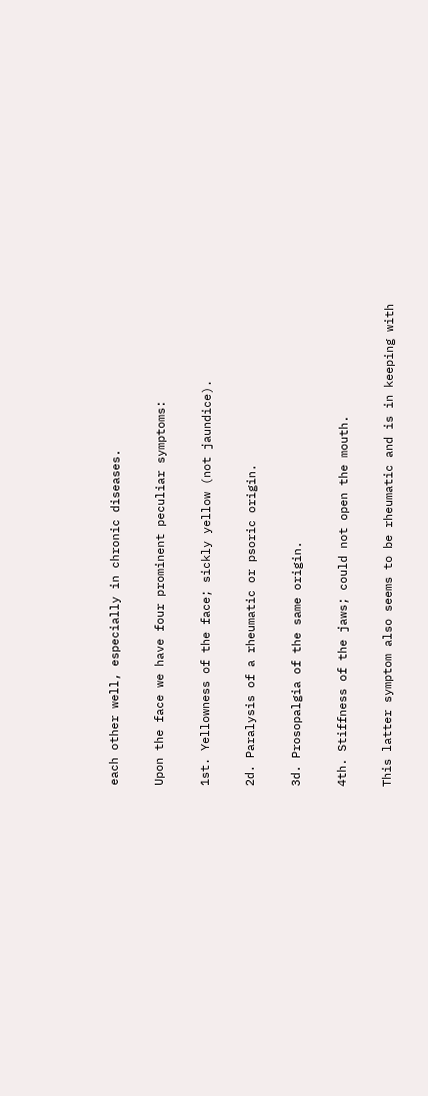each other well, especially in chronic diseases.

Upon the face we have four prominent peculiar symptoms:

1st. Yellowness of the face; sickly yellow (not jaundice).

2d. Paralysis of a rheumatic or psoric origin.

3d. Prosopalgia of the same origin.

4th. Stiffness of the jaws; could not open the mouth.

This latter symptom also seems to be rheumatic and is in keeping with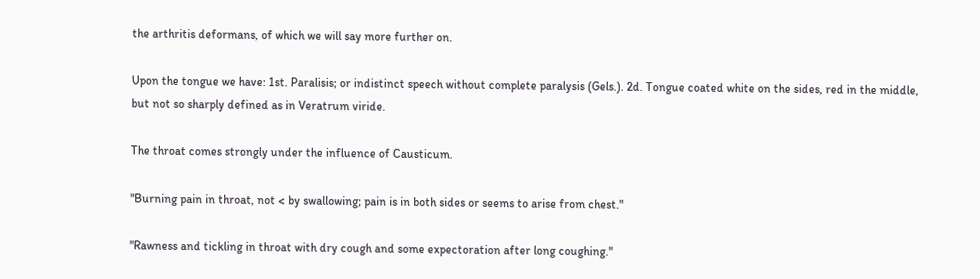the arthritis deformans, of which we will say more further on.

Upon the tongue we have: 1st. Paralisis; or indistinct speech without complete paralysis (Gels.). 2d. Tongue coated white on the sides, red in the middle, but not so sharply defined as in Veratrum viride.

The throat comes strongly under the influence of Causticum.

"Burning pain in throat, not < by swallowing; pain is in both sides or seems to arise from chest."

"Rawness and tickling in throat with dry cough and some expectoration after long coughing."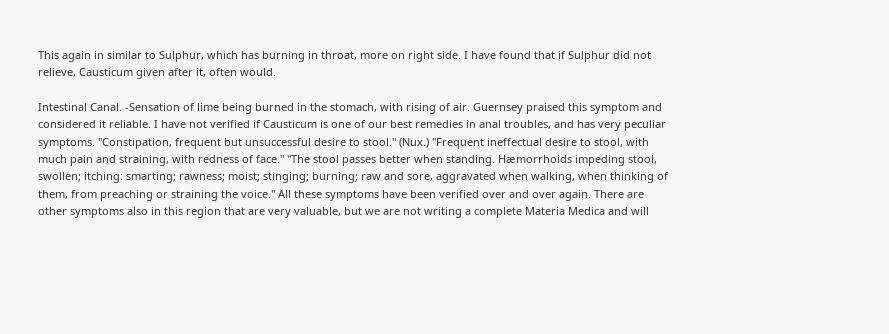This again in similar to Sulphur, which has burning in throat, more on right side. I have found that if Sulphur did not relieve, Causticum given after it, often would.

Intestinal Canal. -Sensation of lime being burned in the stomach, with rising of air. Guernsey praised this symptom and considered it reliable. I have not verified if Causticum is one of our best remedies in anal troubles, and has very peculiar symptoms. "Constipation, frequent but unsuccessful desire to stool." (Nux.) "Frequent ineffectual desire to stool, with much pain and straining, with redness of face." "The stool passes better when standing. Hæmorrhoids impeding stool, swollen; itching: smarting; rawness; moist; stinging; burning; raw and sore, aggravated when walking, when thinking of them, from preaching or straining the voice." All these symptoms have been verified over and over again. There are other symptoms also in this region that are very valuable, but we are not writing a complete Materia Medica and will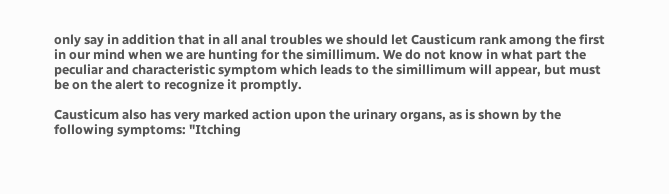only say in addition that in all anal troubles we should let Causticum rank among the first in our mind when we are hunting for the simillimum. We do not know in what part the peculiar and characteristic symptom which leads to the simillimum will appear, but must be on the alert to recognize it promptly.

Causticum also has very marked action upon the urinary organs, as is shown by the following symptoms: "Itching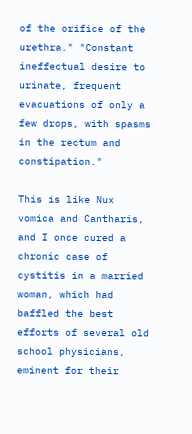of the orifice of the urethra." "Constant ineffectual desire to urinate, frequent evacuations of only a few drops, with spasms in the rectum and constipation."

This is like Nux vomica and Cantharis, and I once cured a chronic case of cystitis in a married woman, which had baffled the best efforts of several old school physicians, eminent for their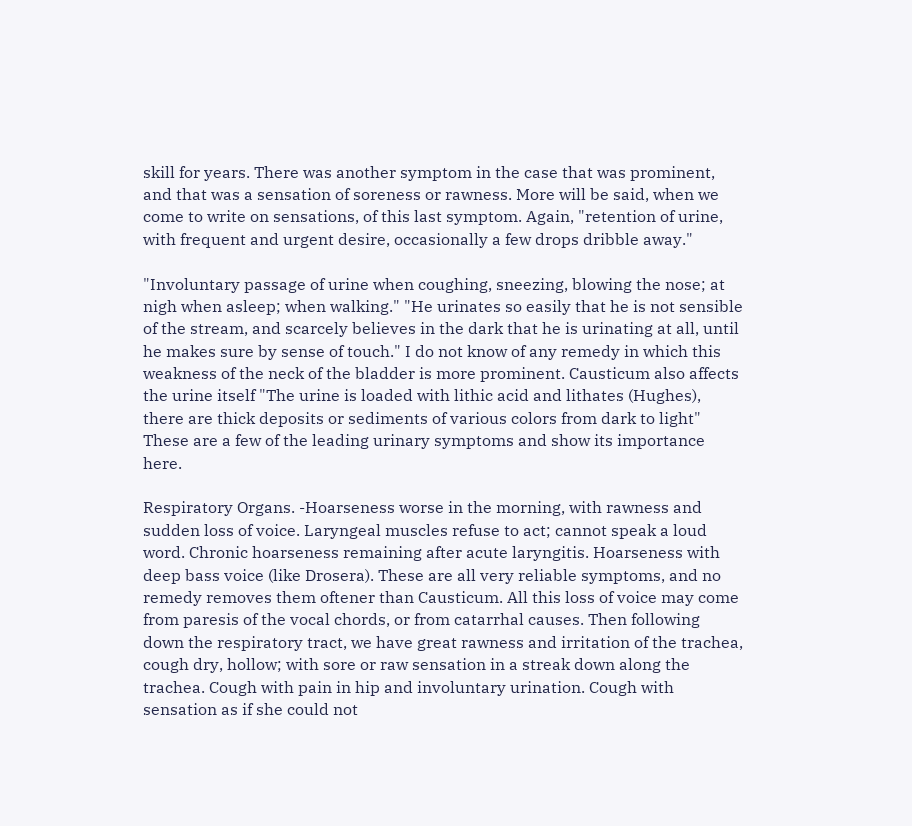skill for years. There was another symptom in the case that was prominent, and that was a sensation of soreness or rawness. More will be said, when we come to write on sensations, of this last symptom. Again, "retention of urine, with frequent and urgent desire, occasionally a few drops dribble away."

"Involuntary passage of urine when coughing, sneezing, blowing the nose; at nigh when asleep; when walking." "He urinates so easily that he is not sensible of the stream, and scarcely believes in the dark that he is urinating at all, until he makes sure by sense of touch." I do not know of any remedy in which this weakness of the neck of the bladder is more prominent. Causticum also affects the urine itself "The urine is loaded with lithic acid and lithates (Hughes), there are thick deposits or sediments of various colors from dark to light" These are a few of the leading urinary symptoms and show its importance here.

Respiratory Organs. -Hoarseness worse in the morning, with rawness and sudden loss of voice. Laryngeal muscles refuse to act; cannot speak a loud word. Chronic hoarseness remaining after acute laryngitis. Hoarseness with deep bass voice (like Drosera). These are all very reliable symptoms, and no remedy removes them oftener than Causticum. All this loss of voice may come from paresis of the vocal chords, or from catarrhal causes. Then following down the respiratory tract, we have great rawness and irritation of the trachea, cough dry, hollow; with sore or raw sensation in a streak down along the trachea. Cough with pain in hip and involuntary urination. Cough with sensation as if she could not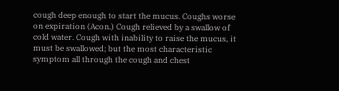cough deep enough to start the mucus. Coughs worse on expiration (Acon.) Cough relieved by a swallow of cold water. Cough with inability to raise the mucus, it must be swallowed; but the most characteristic symptom all through the cough and chest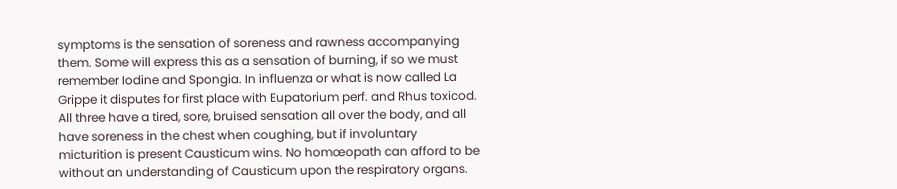symptoms is the sensation of soreness and rawness accompanying them. Some will express this as a sensation of burning, if so we must remember Iodine and Spongia. In influenza or what is now called La Grippe it disputes for first place with Eupatorium perf. and Rhus toxicod. All three have a tired, sore, bruised sensation all over the body, and all have soreness in the chest when coughing, but if involuntary micturition is present Causticum wins. No homœopath can afford to be without an understanding of Causticum upon the respiratory organs.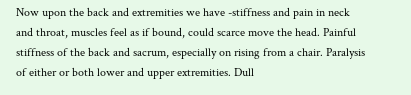Now upon the back and extremities we have -stiffness and pain in neck and throat, muscles feel as if bound, could scarce move the head. Painful stiffness of the back and sacrum, especially on rising from a chair. Paralysis of either or both lower and upper extremities. Dull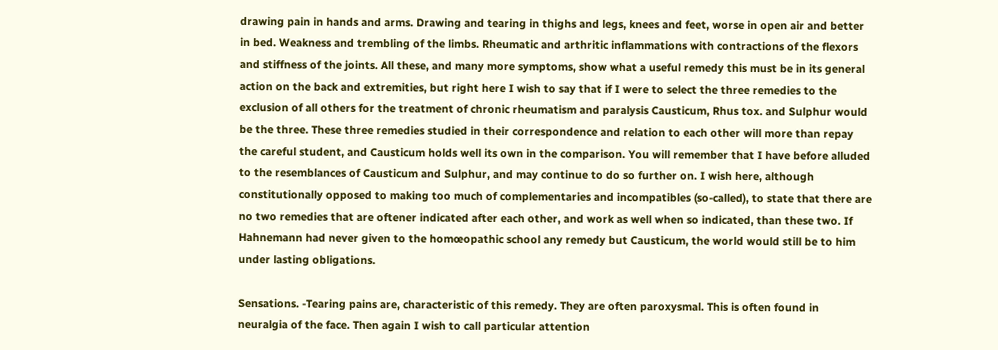drawing pain in hands and arms. Drawing and tearing in thighs and legs, knees and feet, worse in open air and better in bed. Weakness and trembling of the limbs. Rheumatic and arthritic inflammations with contractions of the flexors and stiffness of the joints. All these, and many more symptoms, show what a useful remedy this must be in its general action on the back and extremities, but right here I wish to say that if I were to select the three remedies to the exclusion of all others for the treatment of chronic rheumatism and paralysis Causticum, Rhus tox. and Sulphur would be the three. These three remedies studied in their correspondence and relation to each other will more than repay the careful student, and Causticum holds well its own in the comparison. You will remember that I have before alluded to the resemblances of Causticum and Sulphur, and may continue to do so further on. I wish here, although constitutionally opposed to making too much of complementaries and incompatibles (so-called), to state that there are no two remedies that are oftener indicated after each other, and work as well when so indicated, than these two. If Hahnemann had never given to the homœopathic school any remedy but Causticum, the world would still be to him under lasting obligations.

Sensations. -Tearing pains are, characteristic of this remedy. They are often paroxysmal. This is often found in neuralgia of the face. Then again I wish to call particular attention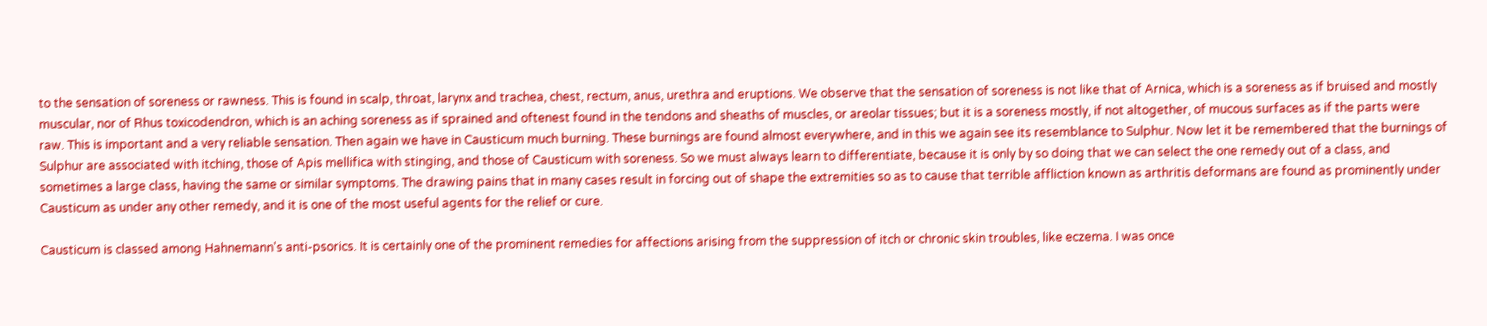to the sensation of soreness or rawness. This is found in scalp, throat, larynx and trachea, chest, rectum, anus, urethra and eruptions. We observe that the sensation of soreness is not like that of Arnica, which is a soreness as if bruised and mostly muscular, nor of Rhus toxicodendron, which is an aching soreness as if sprained and oftenest found in the tendons and sheaths of muscles, or areolar tissues; but it is a soreness mostly, if not altogether, of mucous surfaces as if the parts were raw. This is important and a very reliable sensation. Then again we have in Causticum much burning. These burnings are found almost everywhere, and in this we again see its resemblance to Sulphur. Now let it be remembered that the burnings of Sulphur are associated with itching, those of Apis mellifica with stinging, and those of Causticum with soreness. So we must always learn to differentiate, because it is only by so doing that we can select the one remedy out of a class, and sometimes a large class, having the same or similar symptoms. The drawing pains that in many cases result in forcing out of shape the extremities so as to cause that terrible affliction known as arthritis deformans are found as prominently under Causticum as under any other remedy, and it is one of the most useful agents for the relief or cure.

Causticum is classed among Hahnemann's anti-psorics. It is certainly one of the prominent remedies for affections arising from the suppression of itch or chronic skin troubles, like eczema. I was once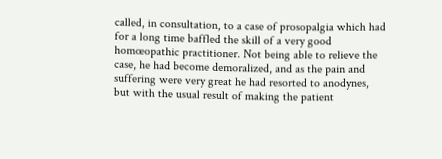called, in consultation, to a case of prosopalgia which had for a long time baffled the skill of a very good homœopathic practitioner. Not being able to relieve the case, he had become demoralized, and as the pain and suffering were very great he had resorted to anodynes, but with the usual result of making the patient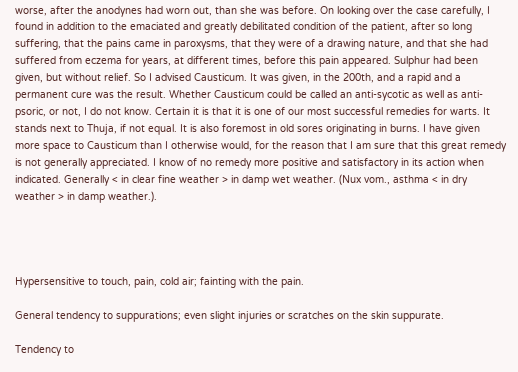worse, after the anodynes had worn out, than she was before. On looking over the case carefully, I found in addition to the emaciated and greatly debilitated condition of the patient, after so long suffering, that the pains came in paroxysms, that they were of a drawing nature, and that she had suffered from eczema for years, at different times, before this pain appeared. Sulphur had been given, but without relief. So I advised Causticum. It was given, in the 200th, and a rapid and a permanent cure was the result. Whether Causticum could be called an anti-sycotic as well as anti-psoric, or not, I do not know. Certain it is that it is one of our most successful remedies for warts. It stands next to Thuja, if not equal. It is also foremost in old sores originating in burns. I have given more space to Causticum than I otherwise would, for the reason that I am sure that this great remedy is not generally appreciated. I know of no remedy more positive and satisfactory in its action when indicated. Generally < in clear fine weather > in damp wet weather. (Nux vom., asthma < in dry weather > in damp weather.).




Hypersensitive to touch, pain, cold air; fainting with the pain.

General tendency to suppurations; even slight injuries or scratches on the skin suppurate.

Tendency to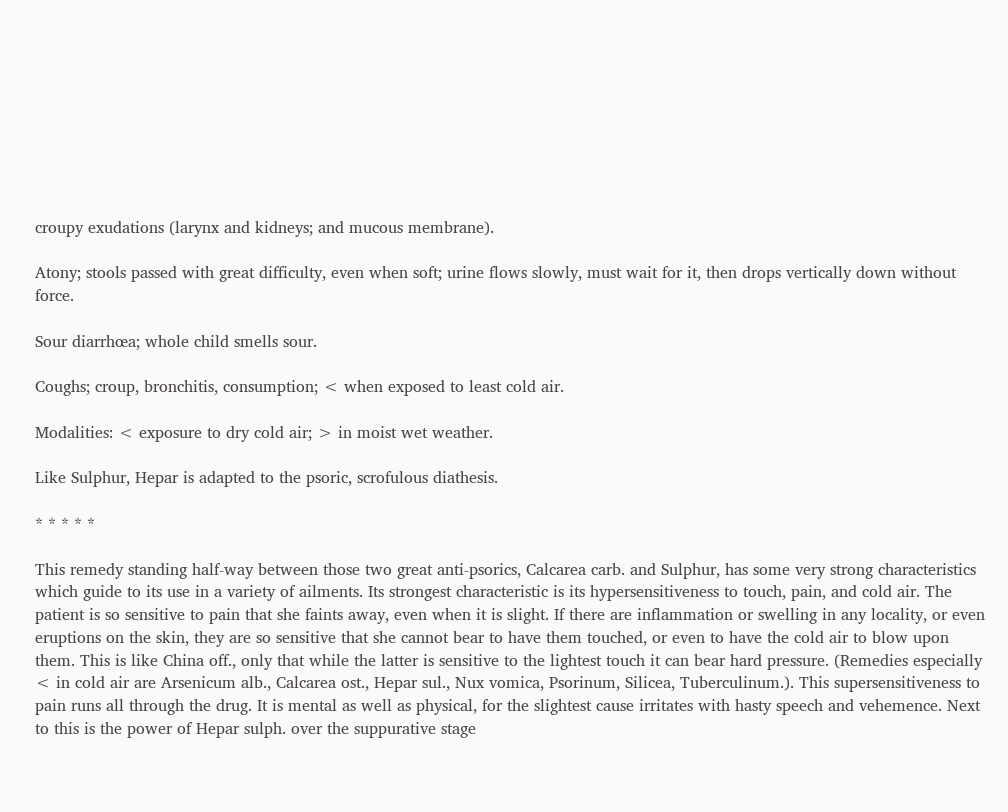croupy exudations (larynx and kidneys; and mucous membrane).

Atony; stools passed with great difficulty, even when soft; urine flows slowly, must wait for it, then drops vertically down without force.

Sour diarrhœa; whole child smells sour.

Coughs; croup, bronchitis, consumption; < when exposed to least cold air.

Modalities: < exposure to dry cold air; > in moist wet weather.

Like Sulphur, Hepar is adapted to the psoric, scrofulous diathesis.

* * * * *

This remedy standing half-way between those two great anti-psorics, Calcarea carb. and Sulphur, has some very strong characteristics which guide to its use in a variety of ailments. Its strongest characteristic is its hypersensitiveness to touch, pain, and cold air. The patient is so sensitive to pain that she faints away, even when it is slight. If there are inflammation or swelling in any locality, or even eruptions on the skin, they are so sensitive that she cannot bear to have them touched, or even to have the cold air to blow upon them. This is like China off., only that while the latter is sensitive to the lightest touch it can bear hard pressure. (Remedies especially < in cold air are Arsenicum alb., Calcarea ost., Hepar sul., Nux vomica, Psorinum, Silicea, Tuberculinum.). This supersensitiveness to pain runs all through the drug. It is mental as well as physical, for the slightest cause irritates with hasty speech and vehemence. Next to this is the power of Hepar sulph. over the suppurative stage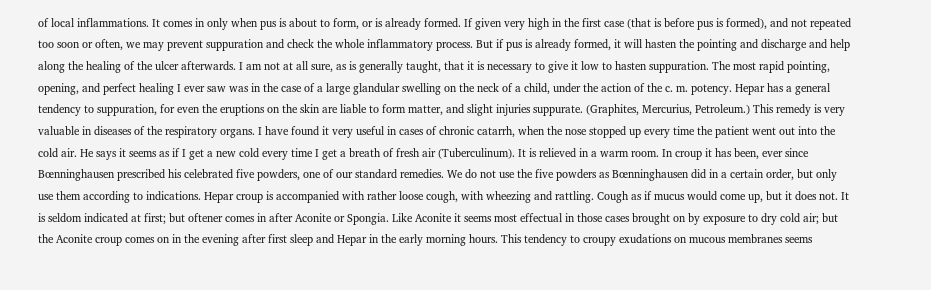of local inflammations. It comes in only when pus is about to form, or is already formed. If given very high in the first case (that is before pus is formed), and not repeated too soon or often, we may prevent suppuration and check the whole inflammatory process. But if pus is already formed, it will hasten the pointing and discharge and help along the healing of the ulcer afterwards. I am not at all sure, as is generally taught, that it is necessary to give it low to hasten suppuration. The most rapid pointing, opening, and perfect healing I ever saw was in the case of a large glandular swelling on the neck of a child, under the action of the c. m. potency. Hepar has a general tendency to suppuration, for even the eruptions on the skin are liable to form matter, and slight injuries suppurate. (Graphites, Mercurius, Petroleum.) This remedy is very valuable in diseases of the respiratory organs. I have found it very useful in cases of chronic catarrh, when the nose stopped up every time the patient went out into the cold air. He says it seems as if I get a new cold every time I get a breath of fresh air (Tuberculinum). It is relieved in a warm room. In croup it has been, ever since Bœnninghausen prescribed his celebrated five powders, one of our standard remedies. We do not use the five powders as Bœnninghausen did in a certain order, but only use them according to indications. Hepar croup is accompanied with rather loose cough, with wheezing and rattling. Cough as if mucus would come up, but it does not. It is seldom indicated at first; but oftener comes in after Aconite or Spongia. Like Aconite it seems most effectual in those cases brought on by exposure to dry cold air; but the Aconite croup comes on in the evening after first sleep and Hepar in the early morning hours. This tendency to croupy exudations on mucous membranes seems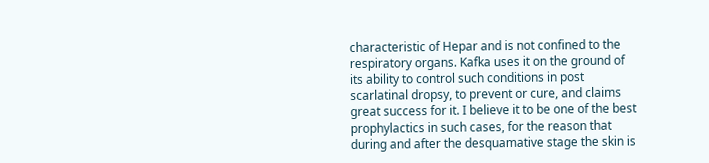characteristic of Hepar and is not confined to the respiratory organs. Kafka uses it on the ground of its ability to control such conditions in post scarlatinal dropsy, to prevent or cure, and claims great success for it. I believe it to be one of the best prophylactics in such cases, for the reason that during and after the desquamative stage the skin is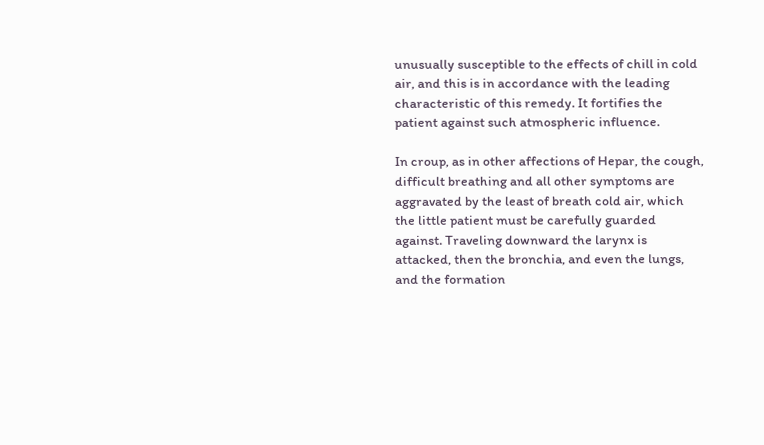unusually susceptible to the effects of chill in cold air, and this is in accordance with the leading characteristic of this remedy. It fortifies the patient against such atmospheric influence.

In croup, as in other affections of Hepar, the cough, difficult breathing and all other symptoms are aggravated by the least of breath cold air, which the little patient must be carefully guarded against. Traveling downward the larynx is attacked, then the bronchia, and even the lungs, and the formation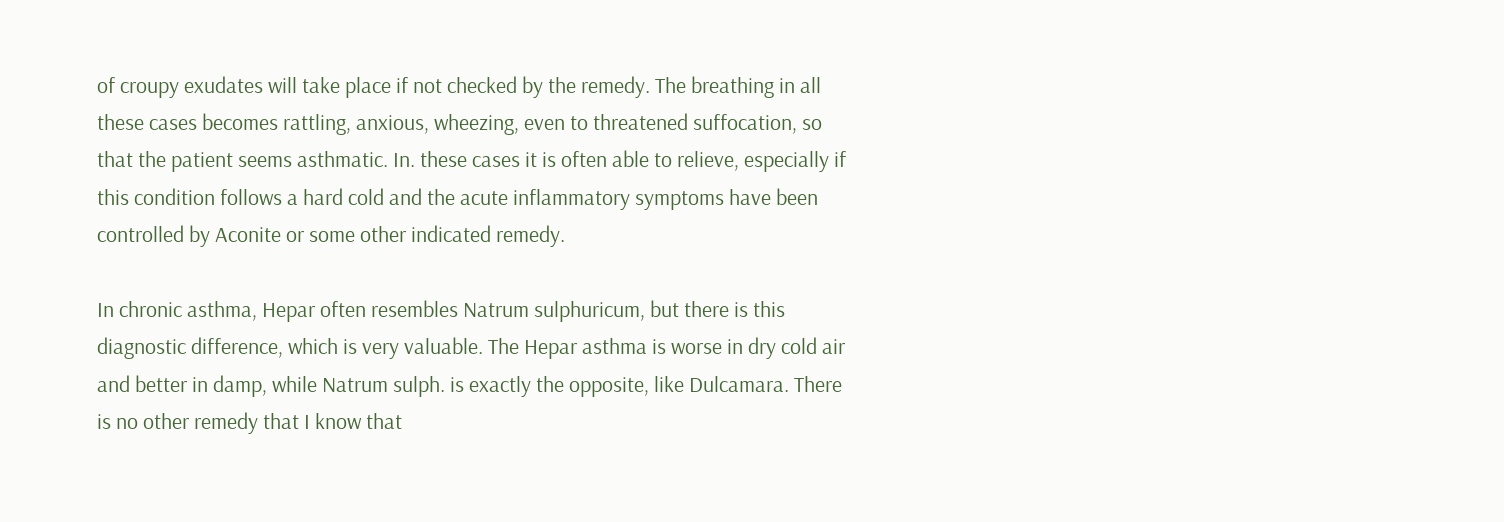of croupy exudates will take place if not checked by the remedy. The breathing in all these cases becomes rattling, anxious, wheezing, even to threatened suffocation, so that the patient seems asthmatic. In. these cases it is often able to relieve, especially if this condition follows a hard cold and the acute inflammatory symptoms have been controlled by Aconite or some other indicated remedy.

In chronic asthma, Hepar often resembles Natrum sulphuricum, but there is this diagnostic difference, which is very valuable. The Hepar asthma is worse in dry cold air and better in damp, while Natrum sulph. is exactly the opposite, like Dulcamara. There is no other remedy that I know that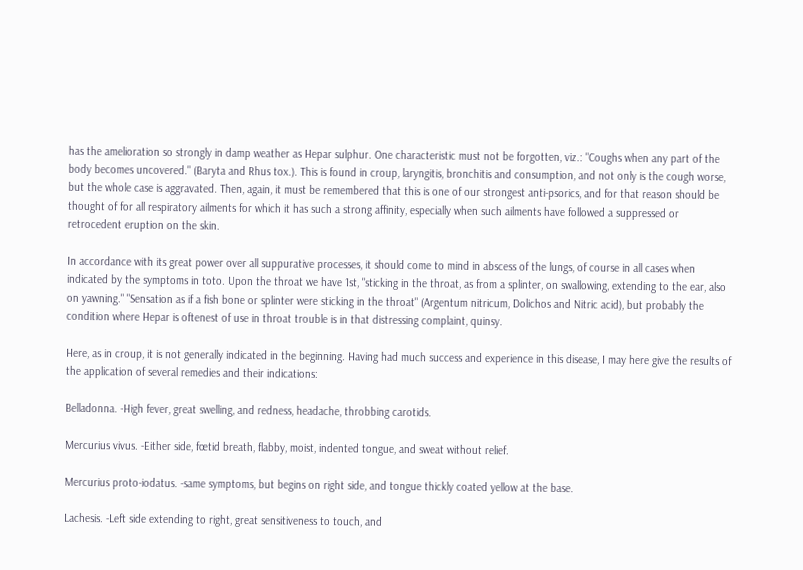has the amelioration so strongly in damp weather as Hepar sulphur. One characteristic must not be forgotten, viz.: "Coughs when any part of the body becomes uncovered." (Baryta and Rhus tox.). This is found in croup, laryngitis, bronchitis and consumption, and not only is the cough worse, but the whole case is aggravated. Then, again, it must be remembered that this is one of our strongest anti-psorics, and for that reason should be thought of for all respiratory ailments for which it has such a strong affinity, especially when such ailments have followed a suppressed or retrocedent eruption on the skin.

In accordance with its great power over all suppurative processes, it should come to mind in abscess of the lungs, of course in all cases when indicated by the symptoms in toto. Upon the throat we have 1st, "sticking in the throat, as from a splinter, on swallowing, extending to the ear, also on yawning." "Sensation as if a fish bone or splinter were sticking in the throat" (Argentum nitricum, Dolichos and Nitric acid), but probably the condition where Hepar is oftenest of use in throat trouble is in that distressing complaint, quinsy.

Here, as in croup, it is not generally indicated in the beginning. Having had much success and experience in this disease, I may here give the results of the application of several remedies and their indications:

Belladonna. -High fever, great swelling, and redness, headache, throbbing carotids.

Mercurius vivus. -Either side, fœtid breath, flabby, moist, indented tongue, and sweat without relief.

Mercurius proto-iodatus. -same symptoms, but begins on right side, and tongue thickly coated yellow at the base.

Lachesis. -Left side extending to right, great sensitiveness to touch, and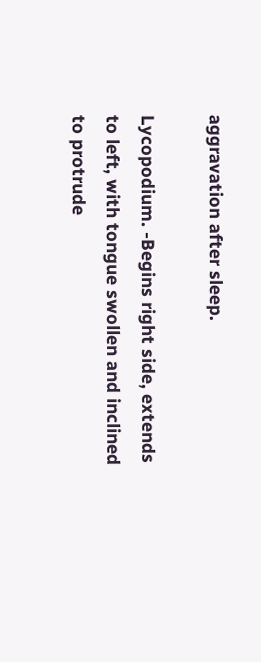aggravation after sleep.

Lycopodium. -Begins right side, extends to left, with tongue swollen and inclined to protrude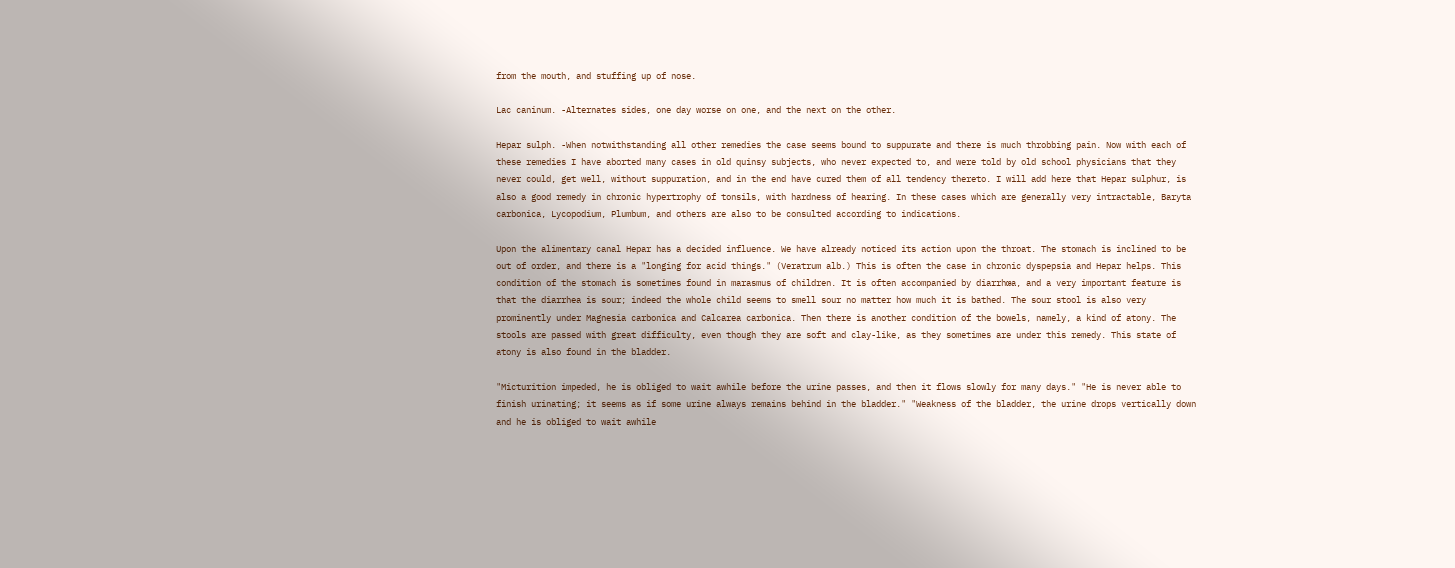from the mouth, and stuffing up of nose.

Lac caninum. -Alternates sides, one day worse on one, and the next on the other.

Hepar sulph. -When notwithstanding all other remedies the case seems bound to suppurate and there is much throbbing pain. Now with each of these remedies I have aborted many cases in old quinsy subjects, who never expected to, and were told by old school physicians that they never could, get well, without suppuration, and in the end have cured them of all tendency thereto. I will add here that Hepar sulphur, is also a good remedy in chronic hypertrophy of tonsils, with hardness of hearing. In these cases which are generally very intractable, Baryta carbonica, Lycopodium, Plumbum, and others are also to be consulted according to indications.

Upon the alimentary canal Hepar has a decided influence. We have already noticed its action upon the throat. The stomach is inclined to be out of order, and there is a "longing for acid things." (Veratrum alb.) This is often the case in chronic dyspepsia and Hepar helps. This condition of the stomach is sometimes found in marasmus of children. It is often accompanied by diarrhœa, and a very important feature is that the diarrhea is sour; indeed the whole child seems to smell sour no matter how much it is bathed. The sour stool is also very prominently under Magnesia carbonica and Calcarea carbonica. Then there is another condition of the bowels, namely, a kind of atony. The stools are passed with great difficulty, even though they are soft and clay-like, as they sometimes are under this remedy. This state of atony is also found in the bladder.

"Micturition impeded, he is obliged to wait awhile before the urine passes, and then it flows slowly for many days." "He is never able to finish urinating; it seems as if some urine always remains behind in the bladder." "Weakness of the bladder, the urine drops vertically down and he is obliged to wait awhile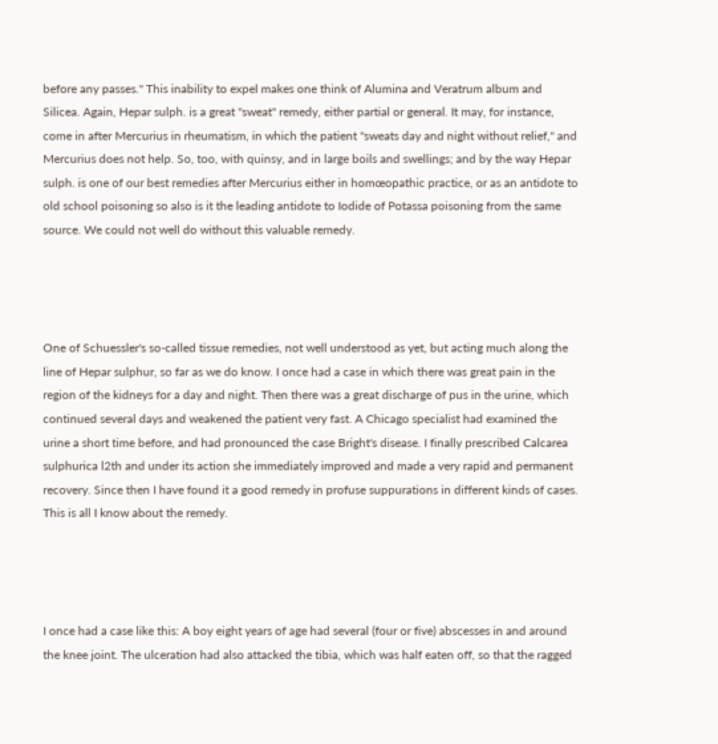before any passes." This inability to expel makes one think of Alumina and Veratrum album and Silicea. Again, Hepar sulph. is a great "sweat" remedy, either partial or general. It may, for instance, come in after Mercurius in rheumatism, in which the patient "sweats day and night without relief," and Mercurius does not help. So, too, with quinsy, and in large boils and swellings; and by the way Hepar sulph. is one of our best remedies after Mercurius either in homœopathic practice, or as an antidote to old school poisoning so also is it the leading antidote to Iodide of Potassa poisoning from the same source. We could not well do without this valuable remedy.




One of Schuessler's so-called tissue remedies, not well understood as yet, but acting much along the line of Hepar sulphur, so far as we do know. I once had a case in which there was great pain in the region of the kidneys for a day and night. Then there was a great discharge of pus in the urine, which continued several days and weakened the patient very fast. A Chicago specialist had examined the urine a short time before, and had pronounced the case Bright's disease. I finally prescribed Calcarea sulphurica l2th and under its action she immediately improved and made a very rapid and permanent recovery. Since then I have found it a good remedy in profuse suppurations in different kinds of cases. This is all I know about the remedy.




I once had a case like this: A boy eight years of age had several (four or five) abscesses in and around the knee joint. The ulceration had also attacked the tibia, which was half eaten off, so that the ragged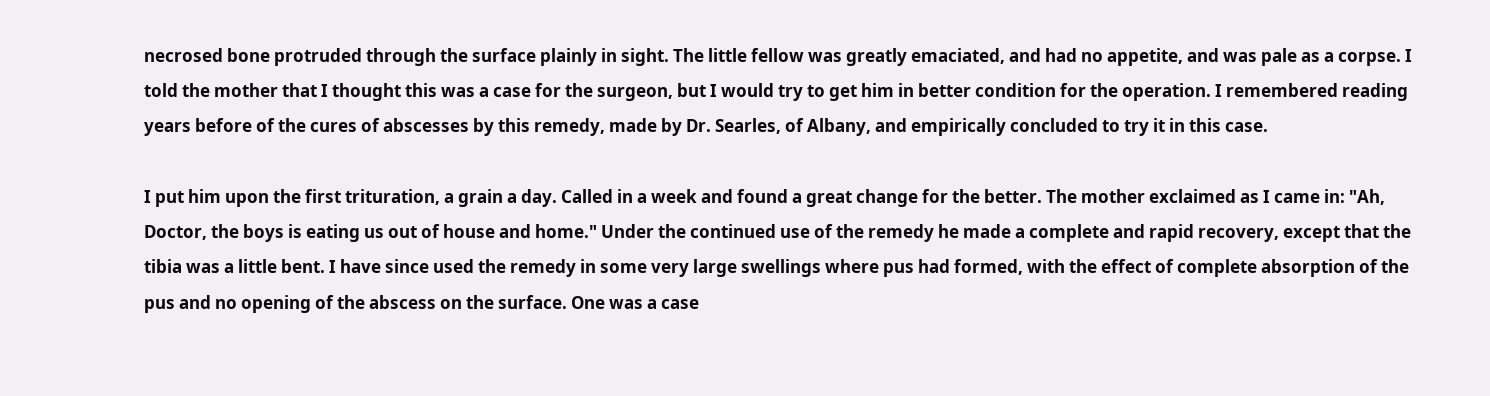necrosed bone protruded through the surface plainly in sight. The little fellow was greatly emaciated, and had no appetite, and was pale as a corpse. I told the mother that I thought this was a case for the surgeon, but I would try to get him in better condition for the operation. I remembered reading years before of the cures of abscesses by this remedy, made by Dr. Searles, of Albany, and empirically concluded to try it in this case.

I put him upon the first trituration, a grain a day. Called in a week and found a great change for the better. The mother exclaimed as I came in: "Ah, Doctor, the boys is eating us out of house and home." Under the continued use of the remedy he made a complete and rapid recovery, except that the tibia was a little bent. I have since used the remedy in some very large swellings where pus had formed, with the effect of complete absorption of the pus and no opening of the abscess on the surface. One was a case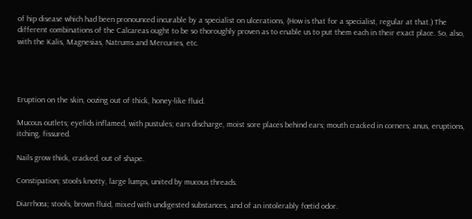of hip disease which had been pronounced incurable by a specialist on ulcerations, (How is that for a specialist, regular at that.) The different combinations of the Calcareas ought to be so thoroughly proven as to enable us to put them each in their exact place. So, also, with the Kalis, Magnesias, Natrums and Mercuries, etc.




Eruption on the skin, oozing out of thick, honey-like fluid.

Mucous outlets; eyelids inflamed, with pustules; ears discharge, moist sore places behind ears; mouth cracked in corners; anus, eruptions, itching, fissured.

Nails grow thick, cracked, out of shape.

Constipation; stools knotty, large lumps, united by mucous threads.

Diarrhœa; stools, brown fluid, mixed with undigested substances, and of an intolerably fœtid odor.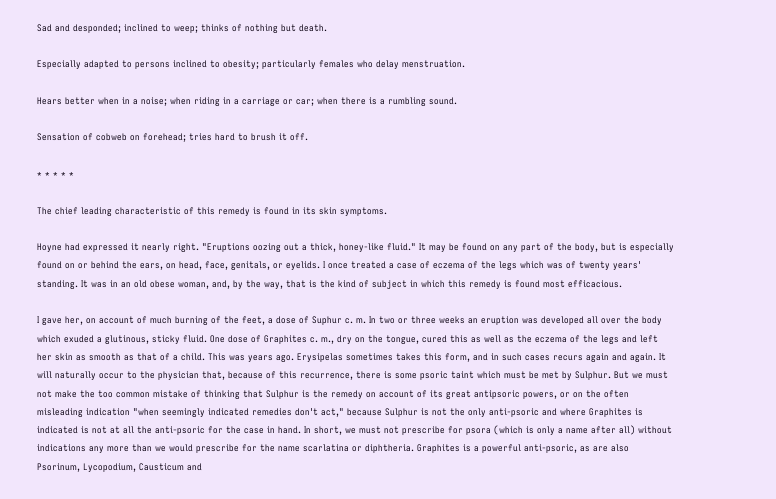Sad and desponded; inclined to weep; thinks of nothing but death.

Especially adapted to persons inclined to obesity; particularly females who delay menstruation.

Hears better when in a noise; when riding in a carriage or car; when there is a rumbling sound.

Sensation of cobweb on forehead; tries hard to brush it off.

* * * * *

The chief leading characteristic of this remedy is found in its skin symptoms.

Hoyne had expressed it nearly right. "Eruptions oozing out a thick, honey-like fluid." It may be found on any part of the body, but is especially found on or behind the ears, on head, face, genitals, or eyelids. I once treated a case of eczema of the legs which was of twenty years' standing. It was in an old obese woman, and, by the way, that is the kind of subject in which this remedy is found most efficacious.

I gave her, on account of much burning of the feet, a dose of Suphur c. m. In two or three weeks an eruption was developed all over the body which exuded a glutinous, sticky fluid. One dose of Graphites c. m., dry on the tongue, cured this as well as the eczema of the legs and left her skin as smooth as that of a child. This was years ago. Erysipelas sometimes takes this form, and in such cases recurs again and again. It will naturally occur to the physician that, because of this recurrence, there is some psoric taint which must be met by Sulphur. But we must not make the too common mistake of thinking that Sulphur is the remedy on account of its great antipsoric powers, or on the often misleading indication "when seemingly indicated remedies don't act," because Sulphur is not the only anti-psoric and where Graphites is indicated is not at all the anti-psoric for the case in hand. In short, we must not prescribe for psora (which is only a name after all) without indications any more than we would prescribe for the name scarlatina or diphtheria. Graphites is a powerful anti-psoric, as are also Psorinum, Lycopodium, Causticum and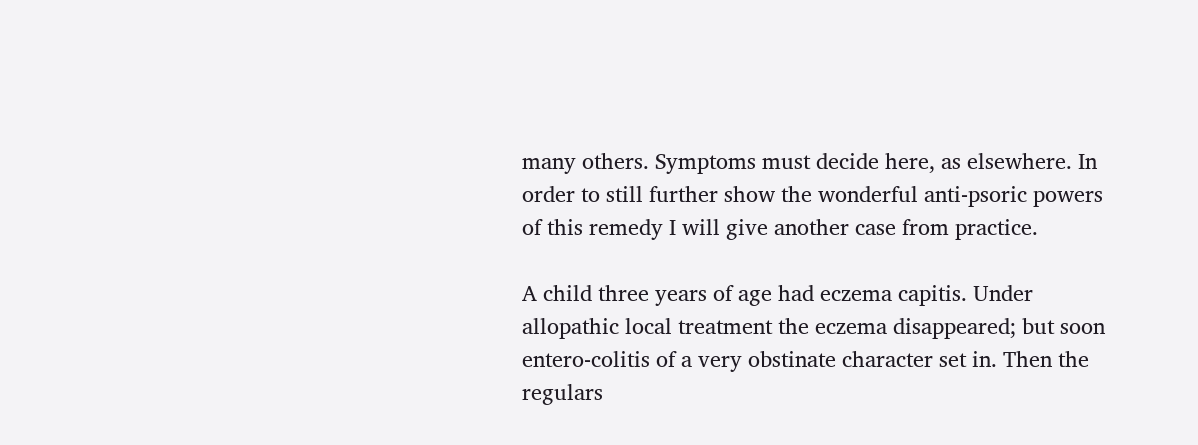many others. Symptoms must decide here, as elsewhere. In order to still further show the wonderful anti-psoric powers of this remedy I will give another case from practice.

A child three years of age had eczema capitis. Under allopathic local treatment the eczema disappeared; but soon entero-colitis of a very obstinate character set in. Then the regulars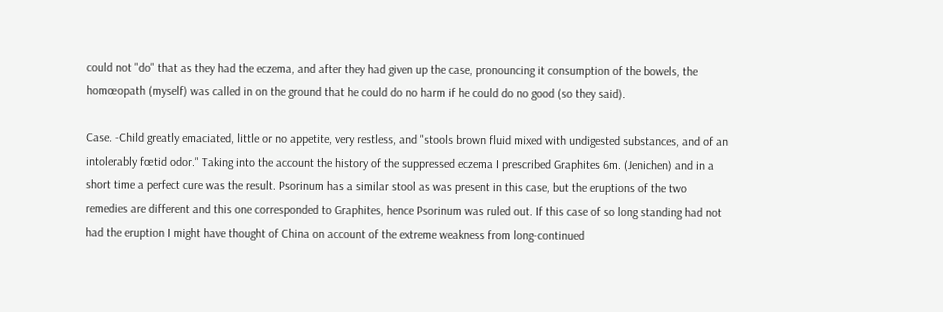could not "do" that as they had the eczema, and after they had given up the case, pronouncing it consumption of the bowels, the homœopath (myself) was called in on the ground that he could do no harm if he could do no good (so they said).

Case. -Child greatly emaciated, little or no appetite, very restless, and "stools brown fluid mixed with undigested substances, and of an intolerably fœtid odor." Taking into the account the history of the suppressed eczema I prescribed Graphites 6m. (Jenichen) and in a short time a perfect cure was the result. Psorinum has a similar stool as was present in this case, but the eruptions of the two remedies are different and this one corresponded to Graphites, hence Psorinum was ruled out. If this case of so long standing had not had the eruption I might have thought of China on account of the extreme weakness from long-continued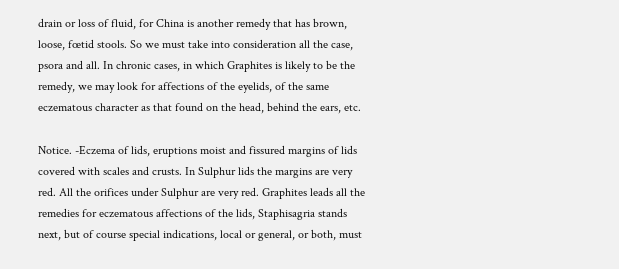drain or loss of fluid, for China is another remedy that has brown, loose, fœtid stools. So we must take into consideration all the case, psora and all. In chronic cases, in which Graphites is likely to be the remedy, we may look for affections of the eyelids, of the same eczematous character as that found on the head, behind the ears, etc.

Notice. -Eczema of lids, eruptions moist and fissured margins of lids covered with scales and crusts. In Sulphur lids the margins are very red. All the orifices under Sulphur are very red. Graphites leads all the remedies for eczematous affections of the lids, Staphisagria stands next, but of course special indications, local or general, or both, must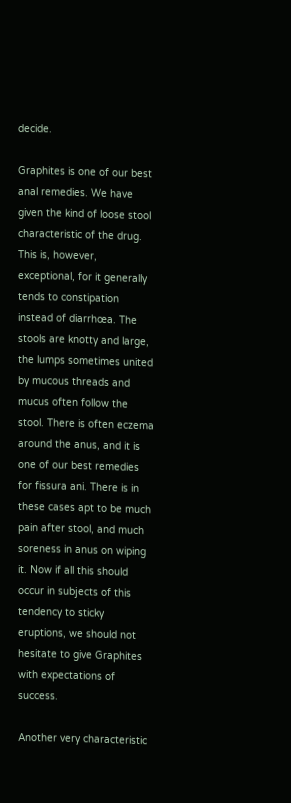decide.

Graphites is one of our best anal remedies. We have given the kind of loose stool characteristic of the drug. This is, however, exceptional, for it generally tends to constipation instead of diarrhœa. The stools are knotty and large, the lumps sometimes united by mucous threads and mucus often follow the stool. There is often eczema around the anus, and it is one of our best remedies for fissura ani. There is in these cases apt to be much pain after stool, and much soreness in anus on wiping it. Now if all this should occur in subjects of this tendency to sticky eruptions, we should not hesitate to give Graphites with expectations of success.

Another very characteristic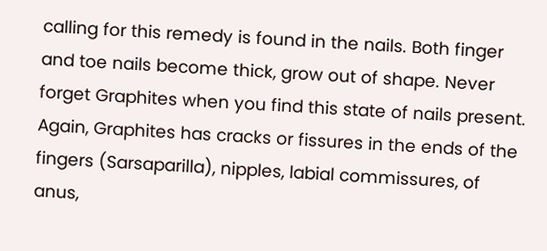calling for this remedy is found in the nails. Both finger and toe nails become thick, grow out of shape. Never forget Graphites when you find this state of nails present. Again, Graphites has cracks or fissures in the ends of the fingers (Sarsaparilla), nipples, labial commissures, of anus,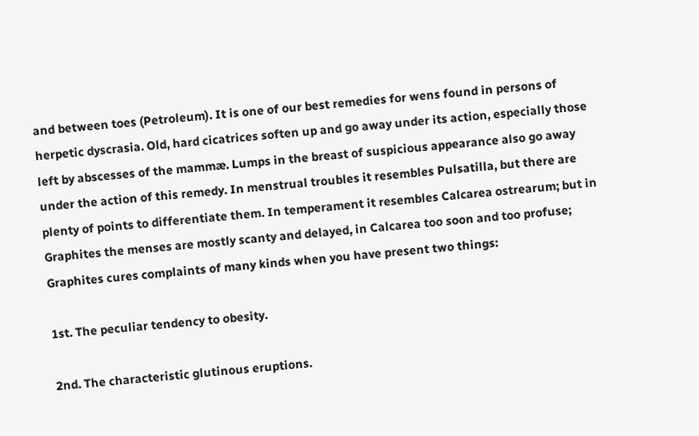and between toes (Petroleum). It is one of our best remedies for wens found in persons of herpetic dyscrasia. Old, hard cicatrices soften up and go away under its action, especially those left by abscesses of the mammæ. Lumps in the breast of suspicious appearance also go away under the action of this remedy. In menstrual troubles it resembles Pulsatilla, but there are plenty of points to differentiate them. In temperament it resembles Calcarea ostrearum; but in Graphites the menses are mostly scanty and delayed, in Calcarea too soon and too profuse; Graphites cures complaints of many kinds when you have present two things:

1st. The peculiar tendency to obesity.

2nd. The characteristic glutinous eruptions.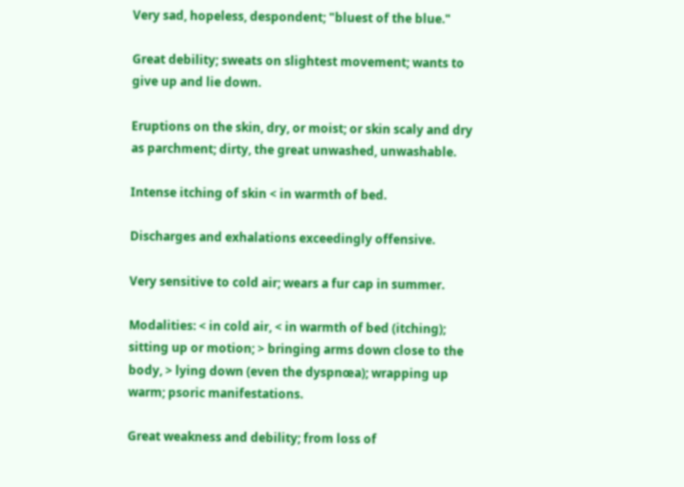Very sad, hopeless, despondent; "bluest of the blue."

Great debility; sweats on slightest movement; wants to give up and lie down.

Eruptions on the skin, dry, or moist; or skin scaly and dry as parchment; dirty, the great unwashed, unwashable.

Intense itching of skin < in warmth of bed.

Discharges and exhalations exceedingly offensive.

Very sensitive to cold air; wears a fur cap in summer.

Modalities: < in cold air, < in warmth of bed (itching); sitting up or motion; > bringing arms down close to the body, > lying down (even the dyspnœa); wrapping up warm; psoric manifestations.

Great weakness and debility; from loss of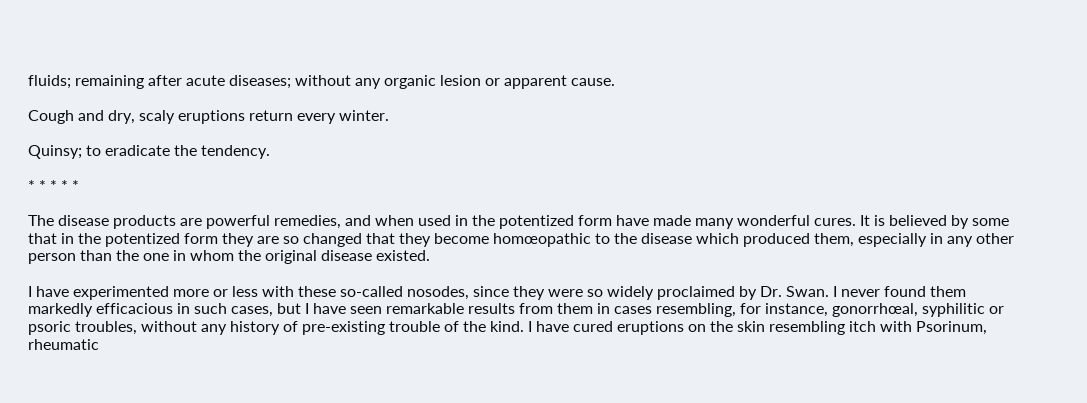fluids; remaining after acute diseases; without any organic lesion or apparent cause.

Cough and dry, scaly eruptions return every winter.

Quinsy; to eradicate the tendency.

* * * * *

The disease products are powerful remedies, and when used in the potentized form have made many wonderful cures. It is believed by some that in the potentized form they are so changed that they become homœopathic to the disease which produced them, especially in any other person than the one in whom the original disease existed.

I have experimented more or less with these so-called nosodes, since they were so widely proclaimed by Dr. Swan. I never found them markedly efficacious in such cases, but I have seen remarkable results from them in cases resembling, for instance, gonorrhœal, syphilitic or psoric troubles, without any history of pre-existing trouble of the kind. I have cured eruptions on the skin resembling itch with Psorinum, rheumatic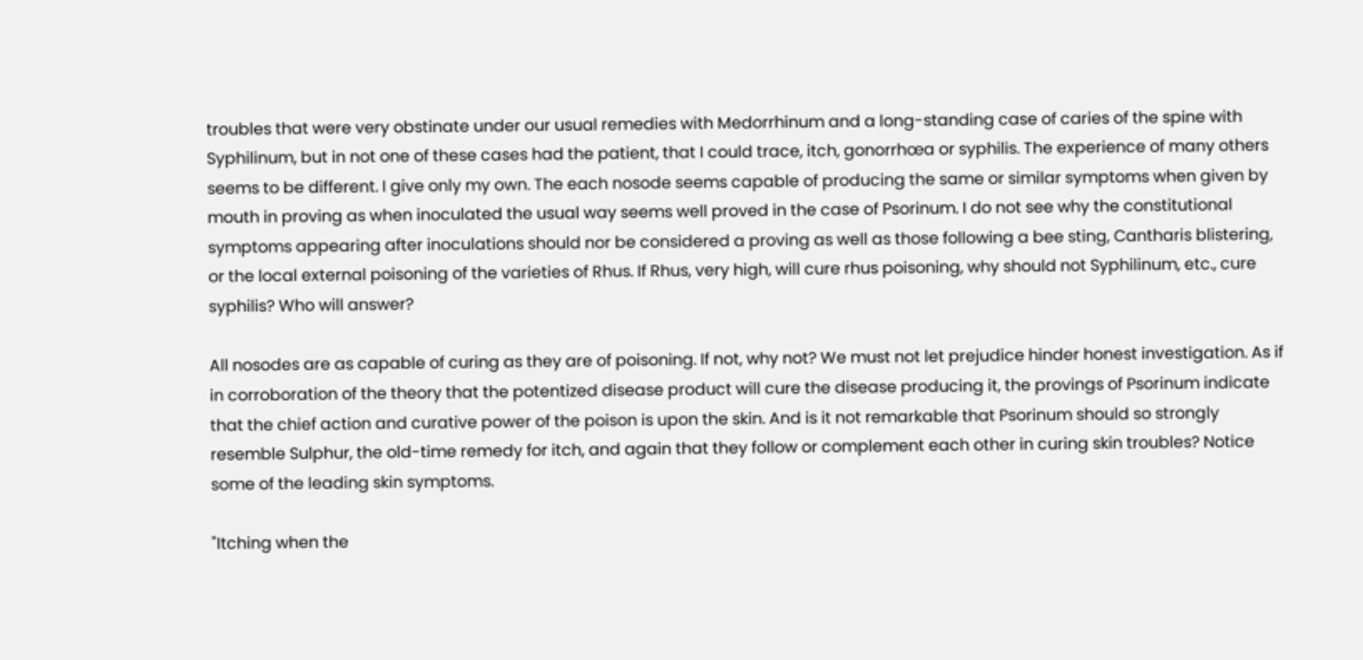troubles that were very obstinate under our usual remedies with Medorrhinum and a long-standing case of caries of the spine with Syphilinum, but in not one of these cases had the patient, that I could trace, itch, gonorrhœa or syphilis. The experience of many others seems to be different. I give only my own. The each nosode seems capable of producing the same or similar symptoms when given by mouth in proving as when inoculated the usual way seems well proved in the case of Psorinum. I do not see why the constitutional symptoms appearing after inoculations should nor be considered a proving as well as those following a bee sting, Cantharis blistering, or the local external poisoning of the varieties of Rhus. If Rhus, very high, will cure rhus poisoning, why should not Syphilinum, etc., cure syphilis? Who will answer?

All nosodes are as capable of curing as they are of poisoning. If not, why not? We must not let prejudice hinder honest investigation. As if in corroboration of the theory that the potentized disease product will cure the disease producing it, the provings of Psorinum indicate that the chief action and curative power of the poison is upon the skin. And is it not remarkable that Psorinum should so strongly resemble Sulphur, the old-time remedy for itch, and again that they follow or complement each other in curing skin troubles? Notice some of the leading skin symptoms.

"Itching when the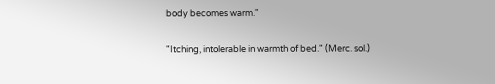body becomes warm."

"Itching, intolerable in warmth of bed." (Merc. sol.)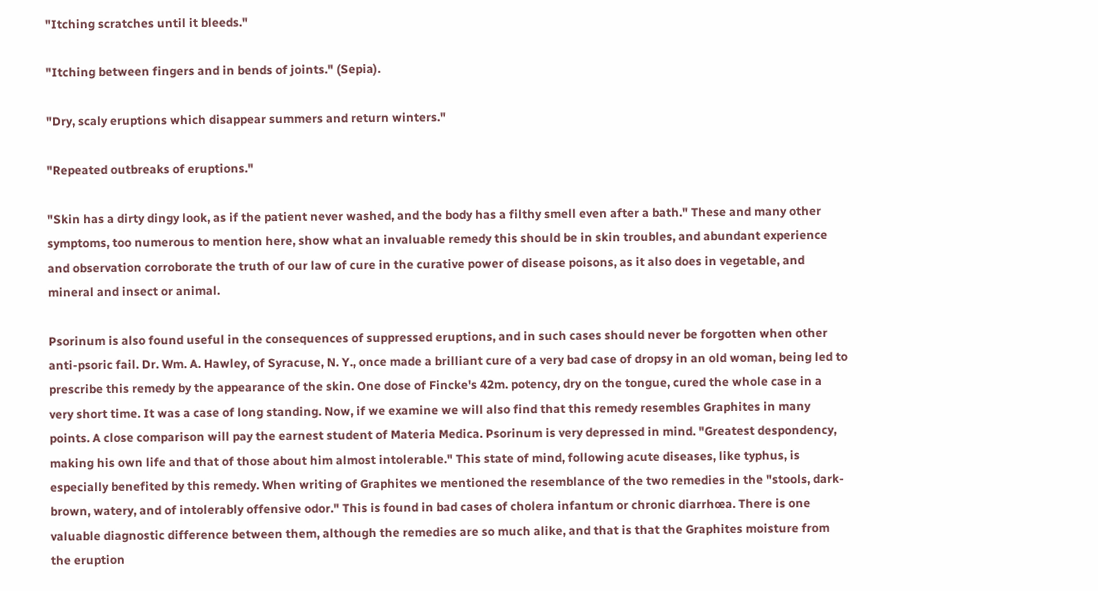"Itching scratches until it bleeds."

"Itching between fingers and in bends of joints." (Sepia).

"Dry, scaly eruptions which disappear summers and return winters."

"Repeated outbreaks of eruptions."

"Skin has a dirty dingy look, as if the patient never washed, and the body has a filthy smell even after a bath." These and many other symptoms, too numerous to mention here, show what an invaluable remedy this should be in skin troubles, and abundant experience and observation corroborate the truth of our law of cure in the curative power of disease poisons, as it also does in vegetable, and mineral and insect or animal.

Psorinum is also found useful in the consequences of suppressed eruptions, and in such cases should never be forgotten when other anti-psoric fail. Dr. Wm. A. Hawley, of Syracuse, N. Y., once made a brilliant cure of a very bad case of dropsy in an old woman, being led to prescribe this remedy by the appearance of the skin. One dose of Fincke's 42m. potency, dry on the tongue, cured the whole case in a very short time. It was a case of long standing. Now, if we examine we will also find that this remedy resembles Graphites in many points. A close comparison will pay the earnest student of Materia Medica. Psorinum is very depressed in mind. "Greatest despondency, making his own life and that of those about him almost intolerable." This state of mind, following acute diseases, like typhus, is especially benefited by this remedy. When writing of Graphites we mentioned the resemblance of the two remedies in the "stools, dark-brown, watery, and of intolerably offensive odor." This is found in bad cases of cholera infantum or chronic diarrhœa. There is one valuable diagnostic difference between them, although the remedies are so much alike, and that is that the Graphites moisture from the eruption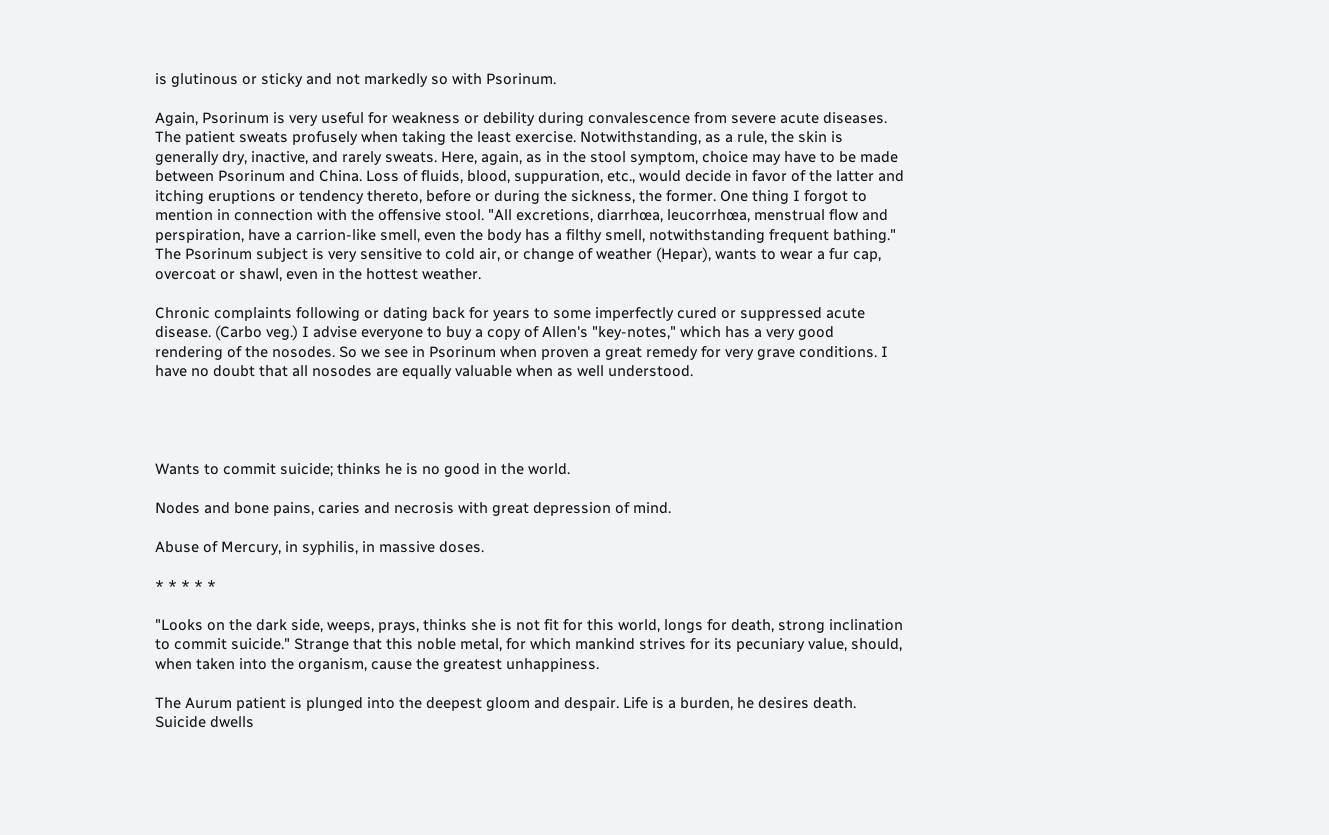is glutinous or sticky and not markedly so with Psorinum.

Again, Psorinum is very useful for weakness or debility during convalescence from severe acute diseases. The patient sweats profusely when taking the least exercise. Notwithstanding, as a rule, the skin is generally dry, inactive, and rarely sweats. Here, again, as in the stool symptom, choice may have to be made between Psorinum and China. Loss of fluids, blood, suppuration, etc., would decide in favor of the latter and itching eruptions or tendency thereto, before or during the sickness, the former. One thing I forgot to mention in connection with the offensive stool. "All excretions, diarrhœa, leucorrhœa, menstrual flow and perspiration, have a carrion-like smell, even the body has a filthy smell, notwithstanding frequent bathing." The Psorinum subject is very sensitive to cold air, or change of weather (Hepar), wants to wear a fur cap, overcoat or shawl, even in the hottest weather.

Chronic complaints following or dating back for years to some imperfectly cured or suppressed acute disease. (Carbo veg.) I advise everyone to buy a copy of Allen's "key-notes," which has a very good rendering of the nosodes. So we see in Psorinum when proven a great remedy for very grave conditions. I have no doubt that all nosodes are equally valuable when as well understood.




Wants to commit suicide; thinks he is no good in the world.

Nodes and bone pains, caries and necrosis with great depression of mind.

Abuse of Mercury, in syphilis, in massive doses.

* * * * *

"Looks on the dark side, weeps, prays, thinks she is not fit for this world, longs for death, strong inclination to commit suicide." Strange that this noble metal, for which mankind strives for its pecuniary value, should, when taken into the organism, cause the greatest unhappiness.

The Aurum patient is plunged into the deepest gloom and despair. Life is a burden, he desires death. Suicide dwells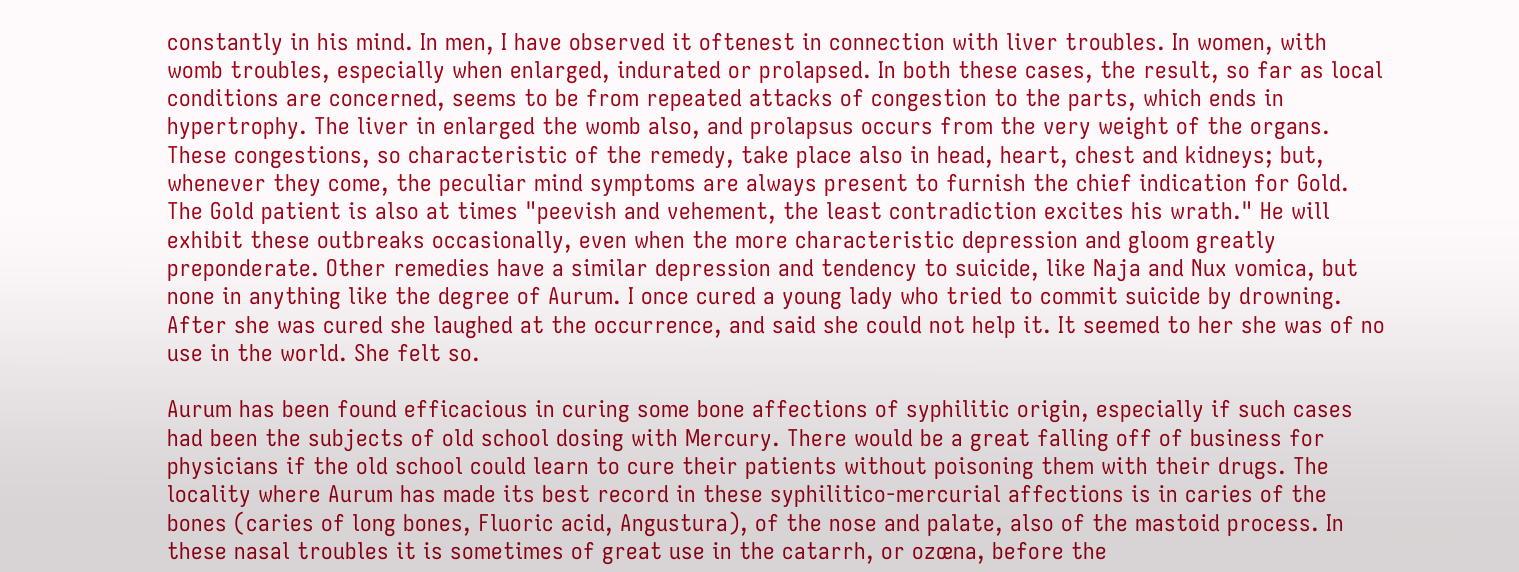constantly in his mind. In men, I have observed it oftenest in connection with liver troubles. In women, with womb troubles, especially when enlarged, indurated or prolapsed. In both these cases, the result, so far as local conditions are concerned, seems to be from repeated attacks of congestion to the parts, which ends in hypertrophy. The liver in enlarged the womb also, and prolapsus occurs from the very weight of the organs. These congestions, so characteristic of the remedy, take place also in head, heart, chest and kidneys; but, whenever they come, the peculiar mind symptoms are always present to furnish the chief indication for Gold. The Gold patient is also at times "peevish and vehement, the least contradiction excites his wrath." He will exhibit these outbreaks occasionally, even when the more characteristic depression and gloom greatly preponderate. Other remedies have a similar depression and tendency to suicide, like Naja and Nux vomica, but none in anything like the degree of Aurum. I once cured a young lady who tried to commit suicide by drowning. After she was cured she laughed at the occurrence, and said she could not help it. It seemed to her she was of no use in the world. She felt so.

Aurum has been found efficacious in curing some bone affections of syphilitic origin, especially if such cases had been the subjects of old school dosing with Mercury. There would be a great falling off of business for physicians if the old school could learn to cure their patients without poisoning them with their drugs. The locality where Aurum has made its best record in these syphilitico-mercurial affections is in caries of the bones (caries of long bones, Fluoric acid, Angustura), of the nose and palate, also of the mastoid process. In these nasal troubles it is sometimes of great use in the catarrh, or ozœna, before the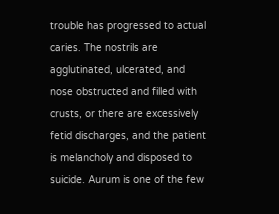trouble has progressed to actual caries. The nostrils are agglutinated, ulcerated, and nose obstructed and filled with crusts, or there are excessively fetid discharges, and the patient is melancholy and disposed to suicide. Aurum is one of the few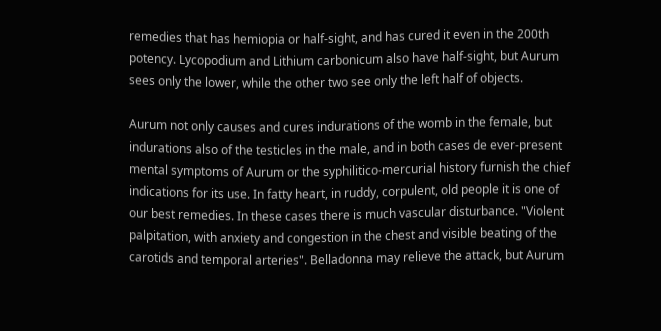remedies that has hemiopia or half-sight, and has cured it even in the 200th potency. Lycopodium and Lithium carbonicum also have half-sight, but Aurum sees only the lower, while the other two see only the left half of objects.

Aurum not only causes and cures indurations of the womb in the female, but indurations also of the testicles in the male, and in both cases de ever-present mental symptoms of Aurum or the syphilitico-mercurial history furnish the chief indications for its use. In fatty heart, in ruddy, corpulent, old people it is one of our best remedies. In these cases there is much vascular disturbance. "Violent palpitation, with anxiety and congestion in the chest and visible beating of the carotids and temporal arteries". Belladonna may relieve the attack, but Aurum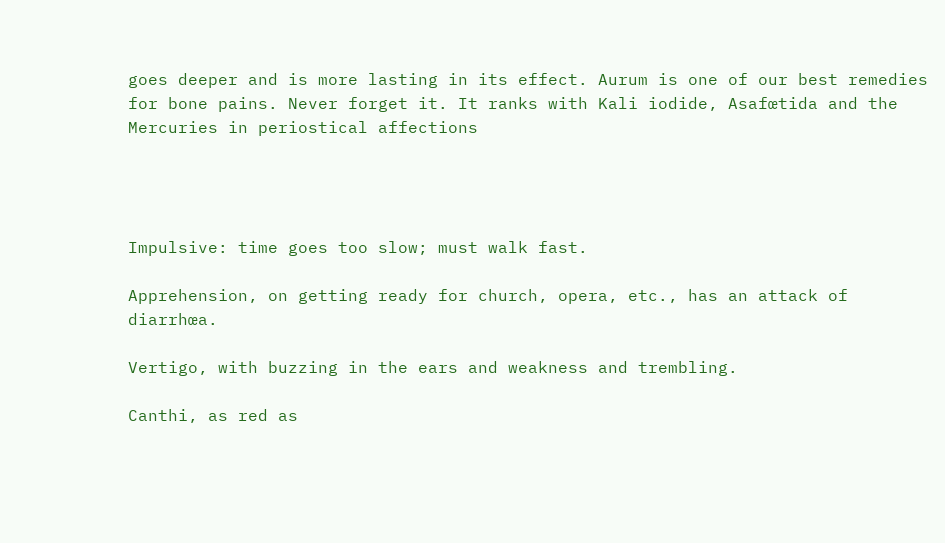goes deeper and is more lasting in its effect. Aurum is one of our best remedies for bone pains. Never forget it. It ranks with Kali iodide, Asafœtida and the Mercuries in periostical affections




Impulsive: time goes too slow; must walk fast.

Apprehension, on getting ready for church, opera, etc., has an attack of diarrhœa.

Vertigo, with buzzing in the ears and weakness and trembling.

Canthi, as red as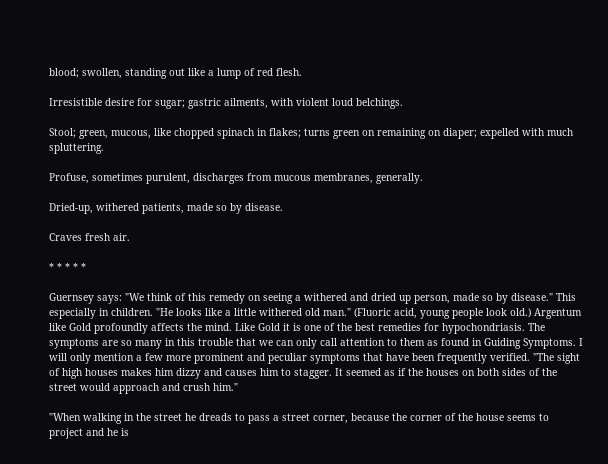blood; swollen, standing out like a lump of red flesh.

Irresistible desire for sugar; gastric ailments, with violent loud belchings.

Stool; green, mucous, like chopped spinach in flakes; turns green on remaining on diaper; expelled with much spluttering.

Profuse, sometimes purulent, discharges from mucous membranes, generally.

Dried-up, withered patients, made so by disease.

Craves fresh air.

* * * * *

Guernsey says: "We think of this remedy on seeing a withered and dried up person, made so by disease." This especially in children. "He looks like a little withered old man." (Fluoric acid, young people look old.) Argentum like Gold profoundly affects the mind. Like Gold it is one of the best remedies for hypochondriasis. The symptoms are so many in this trouble that we can only call attention to them as found in Guiding Symptoms. I will only mention a few more prominent and peculiar symptoms that have been frequently verified. "The sight of high houses makes him dizzy and causes him to stagger. It seemed as if the houses on both sides of the street would approach and crush him."

"When walking in the street he dreads to pass a street corner, because the corner of the house seems to project and he is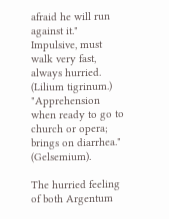afraid he will run against it." Impulsive, must walk very fast, always hurried. (Lilium tigrinum.) "Apprehension when ready to go to church or opera; brings on diarrhea." (Gelsemium).

The hurried feeling of both Argentum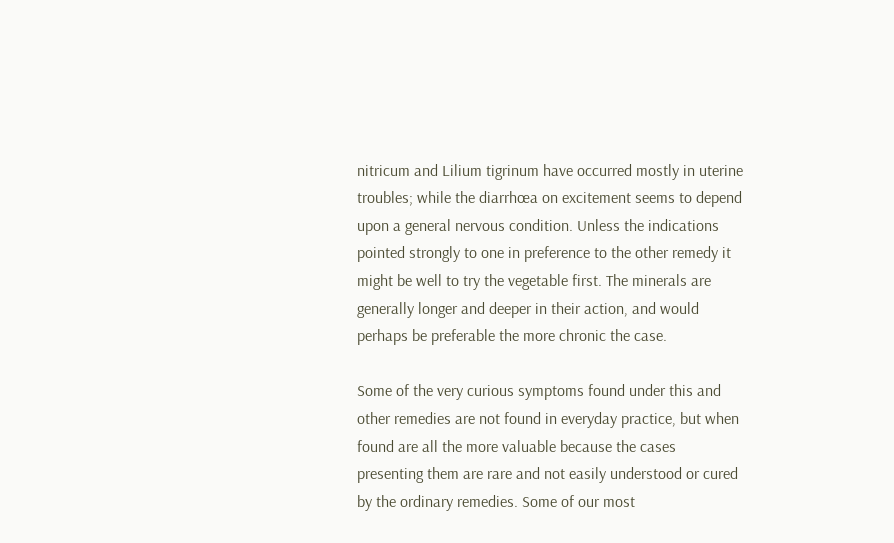nitricum and Lilium tigrinum have occurred mostly in uterine troubles; while the diarrhœa on excitement seems to depend upon a general nervous condition. Unless the indications pointed strongly to one in preference to the other remedy it might be well to try the vegetable first. The minerals are generally longer and deeper in their action, and would perhaps be preferable the more chronic the case.

Some of the very curious symptoms found under this and other remedies are not found in everyday practice, but when found are all the more valuable because the cases presenting them are rare and not easily understood or cured by the ordinary remedies. Some of our most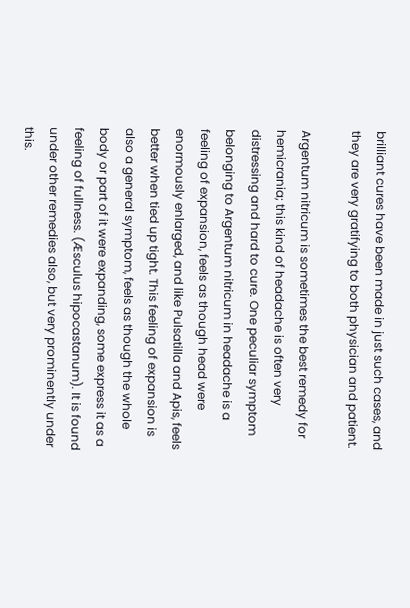brilliant cures have been made in just such cases, and they are very gratifying to both physician and patient.

Argentum nitricum is sometimes the best remedy for hemicrania; this kind of headache is often very distressing and hard to cure. One peculiar symptom belonging to Argentum nitricum in headache is a feeling of expansion, feels as though head were enormously enlarged, and like Pulsatilla and Apis, feels better when tied up tight. This feeling of expansion is also a general symptom, feels as though the whole body or part of it were expanding, some express it as a feeling of fullness. (Æsculus hipocastanum). It is found under other remedies also, but very prominently under this.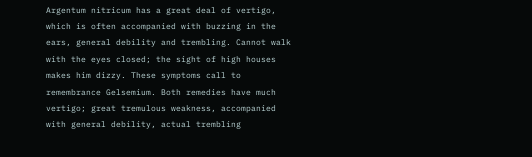Argentum nitricum has a great deal of vertigo, which is often accompanied with buzzing in the ears, general debility and trembling. Cannot walk with the eyes closed; the sight of high houses makes him dizzy. These symptoms call to remembrance Gelsemium. Both remedies have much vertigo; great tremulous weakness, accompanied with general debility, actual trembling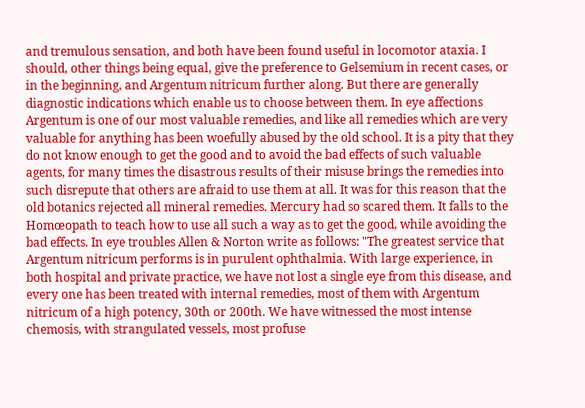and tremulous sensation, and both have been found useful in locomotor ataxia. I should, other things being equal, give the preference to Gelsemium in recent cases, or in the beginning, and Argentum nitricum further along. But there are generally diagnostic indications which enable us to choose between them. In eye affections Argentum is one of our most valuable remedies, and like all remedies which are very valuable for anything has been woefully abused by the old school. It is a pity that they do not know enough to get the good and to avoid the bad effects of such valuable agents, for many times the disastrous results of their misuse brings the remedies into such disrepute that others are afraid to use them at all. It was for this reason that the old botanics rejected all mineral remedies. Mercury had so scared them. It falls to the Homœopath to teach how to use all such a way as to get the good, while avoiding the bad effects. In eye troubles Allen & Norton write as follows: "The greatest service that Argentum nitricum performs is in purulent ophthalmia. With large experience, in both hospital and private practice, we have not lost a single eye from this disease, and every one has been treated with internal remedies, most of them with Argentum nitricum of a high potency, 30th or 200th. We have witnessed the most intense chemosis, with strangulated vessels, most profuse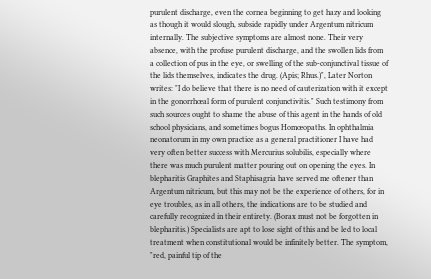purulent discharge, even the cornea beginning to get hazy and looking as though it would slough, subside rapidly under Argentum nitricum internally. The subjective symptoms are almost none. Their very absence, with the profuse purulent discharge, and the swollen lids from a collection of pus in the eye, or swelling of the sub-conjunctival tissue of the lids themselves, indicates the drug. (Apis; Rhus.)", Later Norton writes: "I do believe that there is no need of cauterization with it except in the gonorrhœal form of purulent conjunctivitis." Such testimony from such sources ought to shame the abuse of this agent in the hands of old school physicians, and sometimes bogus Homœopaths. In ophthalmia neonatorum in my own practice as a general practitioner I have had very often better success with Mercurius solubilis, especially where there was much purulent matter pouring out on opening the eyes. In blepharitis Graphites and Staphisagria have served me oftener than Argentum nitricum, but this may not be the experience of others, for in eye troubles, as in all others, the indications are to be studied and carefully recognized in their entirety. (Borax must not be forgotten in blepharitis.) Specialists are apt to lose sight of this and be led to local treatment when constitutional would be infinitely better. The symptom, "red, painful tip of the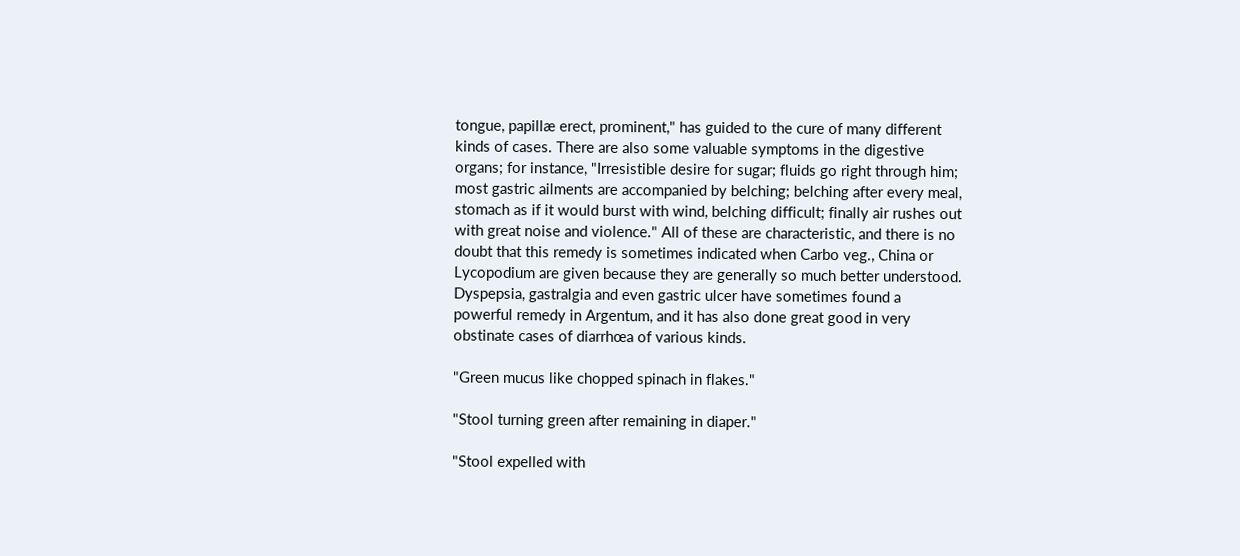tongue, papillæ erect, prominent," has guided to the cure of many different kinds of cases. There are also some valuable symptoms in the digestive organs; for instance, "Irresistible desire for sugar; fluids go right through him; most gastric ailments are accompanied by belching; belching after every meal, stomach as if it would burst with wind, belching difficult; finally air rushes out with great noise and violence." All of these are characteristic, and there is no doubt that this remedy is sometimes indicated when Carbo veg., China or Lycopodium are given because they are generally so much better understood. Dyspepsia, gastralgia and even gastric ulcer have sometimes found a powerful remedy in Argentum, and it has also done great good in very obstinate cases of diarrhœa of various kinds.

"Green mucus like chopped spinach in flakes."

"Stool turning green after remaining in diaper."

"Stool expelled with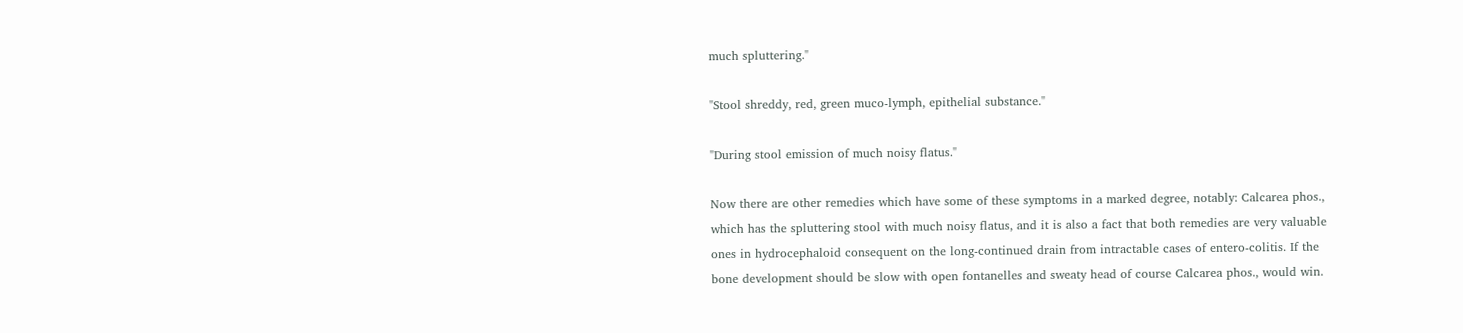much spluttering."

"Stool shreddy, red, green muco-lymph, epithelial substance."

"During stool emission of much noisy flatus."

Now there are other remedies which have some of these symptoms in a marked degree, notably: Calcarea phos., which has the spluttering stool with much noisy flatus, and it is also a fact that both remedies are very valuable ones in hydrocephaloid consequent on the long-continued drain from intractable cases of entero-colitis. If the bone development should be slow with open fontanelles and sweaty head of course Calcarea phos., would win.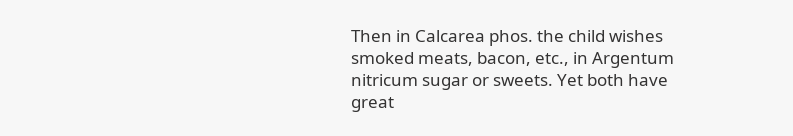Then in Calcarea phos. the child wishes smoked meats, bacon, etc., in Argentum nitricum sugar or sweets. Yet both have great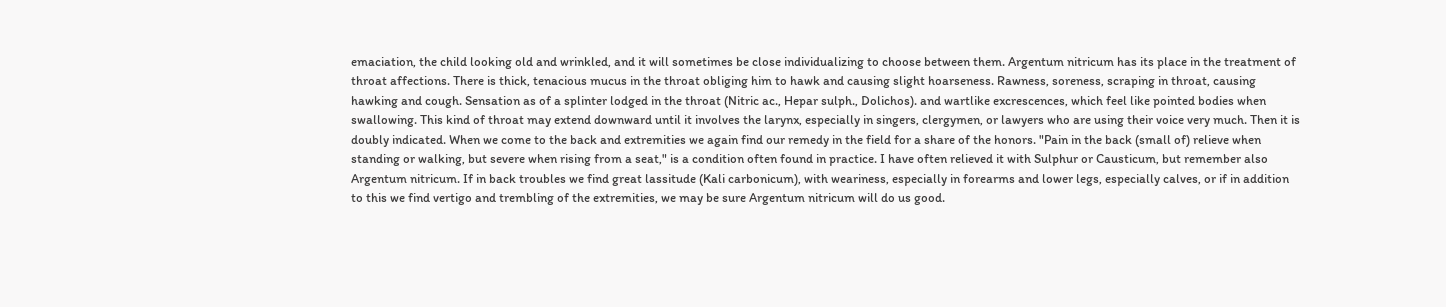emaciation, the child looking old and wrinkled, and it will sometimes be close individualizing to choose between them. Argentum nitricum has its place in the treatment of throat affections. There is thick, tenacious mucus in the throat obliging him to hawk and causing slight hoarseness. Rawness, soreness, scraping in throat, causing hawking and cough. Sensation as of a splinter lodged in the throat (Nitric ac., Hepar sulph., Dolichos). and wartlike excrescences, which feel like pointed bodies when swallowing. This kind of throat may extend downward until it involves the larynx, especially in singers, clergymen, or lawyers who are using their voice very much. Then it is doubly indicated. When we come to the back and extremities we again find our remedy in the field for a share of the honors. "Pain in the back (small of) relieve when standing or walking, but severe when rising from a seat," is a condition often found in practice. I have often relieved it with Sulphur or Causticum, but remember also Argentum nitricum. If in back troubles we find great lassitude (Kali carbonicum), with weariness, especially in forearms and lower legs, especially calves, or if in addition to this we find vertigo and trembling of the extremities, we may be sure Argentum nitricum will do us good.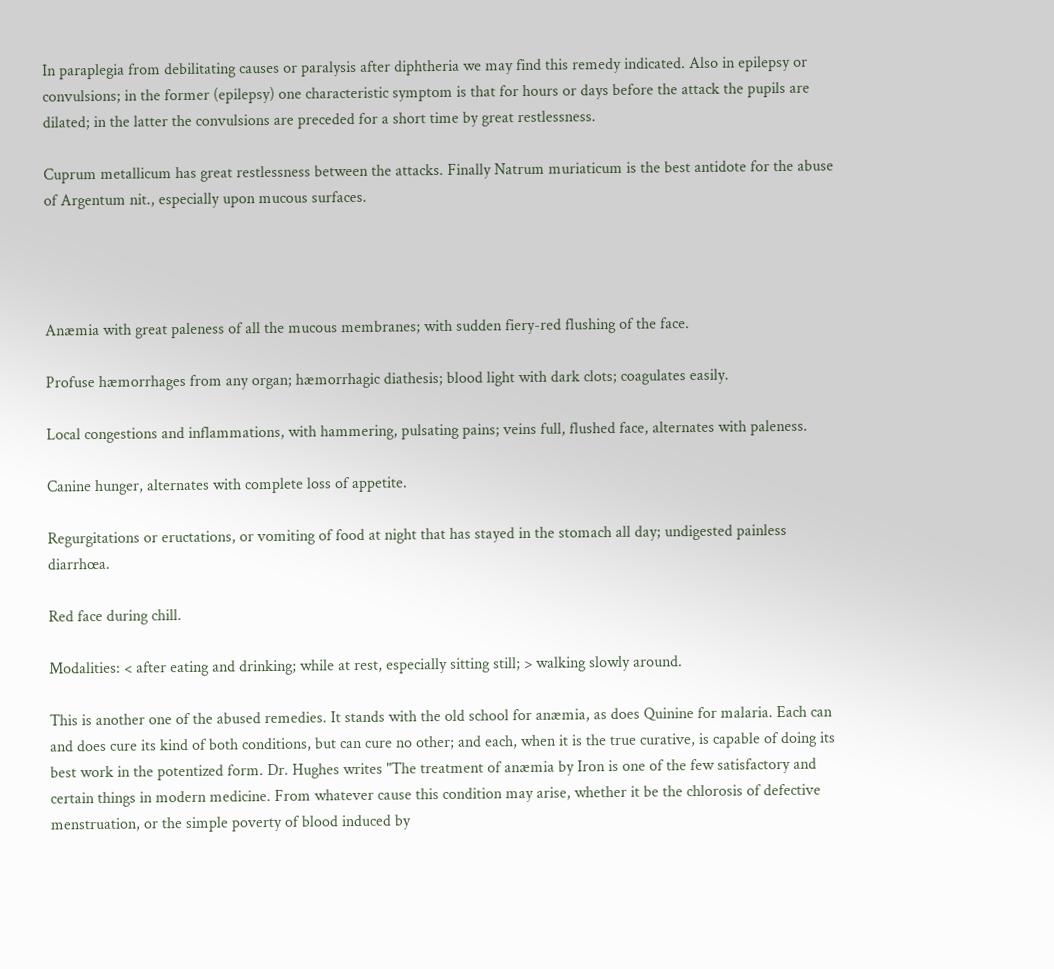In paraplegia from debilitating causes or paralysis after diphtheria we may find this remedy indicated. Also in epilepsy or convulsions; in the former (epilepsy) one characteristic symptom is that for hours or days before the attack the pupils are dilated; in the latter the convulsions are preceded for a short time by great restlessness.

Cuprum metallicum has great restlessness between the attacks. Finally Natrum muriaticum is the best antidote for the abuse of Argentum nit., especially upon mucous surfaces.




Anæmia with great paleness of all the mucous membranes; with sudden fiery-red flushing of the face.

Profuse hæmorrhages from any organ; hæmorrhagic diathesis; blood light with dark clots; coagulates easily.

Local congestions and inflammations, with hammering, pulsating pains; veins full, flushed face, alternates with paleness.

Canine hunger, alternates with complete loss of appetite.

Regurgitations or eructations, or vomiting of food at night that has stayed in the stomach all day; undigested painless diarrhœa.

Red face during chill.

Modalities: < after eating and drinking; while at rest, especially sitting still; > walking slowly around.

This is another one of the abused remedies. It stands with the old school for anæmia, as does Quinine for malaria. Each can and does cure its kind of both conditions, but can cure no other; and each, when it is the true curative, is capable of doing its best work in the potentized form. Dr. Hughes writes "The treatment of anæmia by Iron is one of the few satisfactory and certain things in modern medicine. From whatever cause this condition may arise, whether it be the chlorosis of defective menstruation, or the simple poverty of blood induced by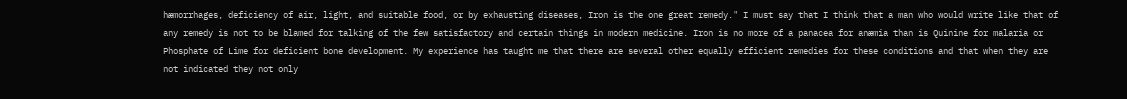hæmorrhages, deficiency of air, light, and suitable food, or by exhausting diseases, Iron is the one great remedy." I must say that I think that a man who would write like that of any remedy is not to be blamed for talking of the few satisfactory and certain things in modern medicine. Iron is no more of a panacea for anæmia than is Quinine for malaria or Phosphate of Lime for deficient bone development. My experience has taught me that there are several other equally efficient remedies for these conditions and that when they are not indicated they not only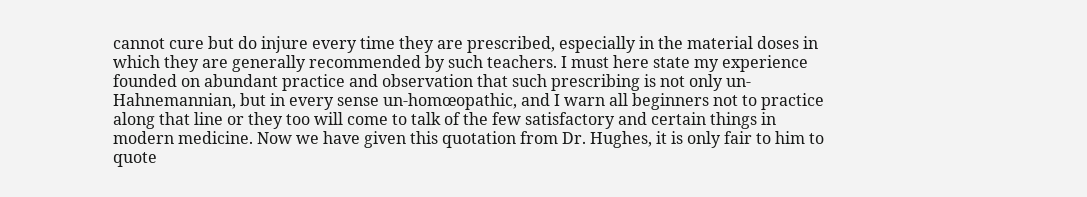cannot cure but do injure every time they are prescribed, especially in the material doses in which they are generally recommended by such teachers. I must here state my experience founded on abundant practice and observation that such prescribing is not only un-Hahnemannian, but in every sense un-homœopathic, and I warn all beginners not to practice along that line or they too will come to talk of the few satisfactory and certain things in modern medicine. Now we have given this quotation from Dr. Hughes, it is only fair to him to quote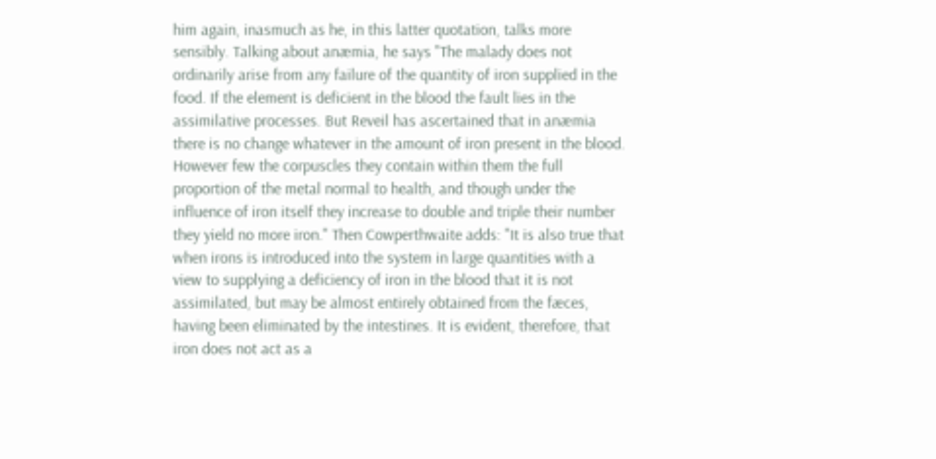him again, inasmuch as he, in this latter quotation, talks more sensibly. Talking about anæmia, he says "The malady does not ordinarily arise from any failure of the quantity of iron supplied in the food. If the element is deficient in the blood the fault lies in the assimilative processes. But Reveil has ascertained that in anæmia there is no change whatever in the amount of iron present in the blood. However few the corpuscles they contain within them the full proportion of the metal normal to health, and though under the influence of iron itself they increase to double and triple their number they yield no more iron." Then Cowperthwaite adds: "It is also true that when irons is introduced into the system in large quantities with a view to supplying a deficiency of iron in the blood that it is not assimilated, but may be almost entirely obtained from the fæces, having been eliminated by the intestines. It is evident, therefore, that iron does not act as a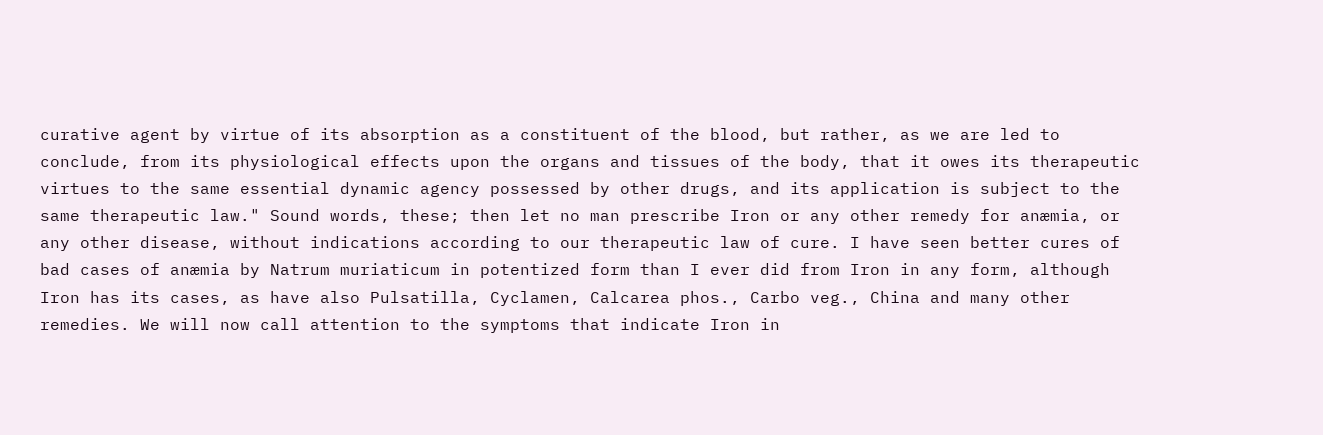curative agent by virtue of its absorption as a constituent of the blood, but rather, as we are led to conclude, from its physiological effects upon the organs and tissues of the body, that it owes its therapeutic virtues to the same essential dynamic agency possessed by other drugs, and its application is subject to the same therapeutic law." Sound words, these; then let no man prescribe Iron or any other remedy for anæmia, or any other disease, without indications according to our therapeutic law of cure. I have seen better cures of bad cases of anæmia by Natrum muriaticum in potentized form than I ever did from Iron in any form, although Iron has its cases, as have also Pulsatilla, Cyclamen, Calcarea phos., Carbo veg., China and many other remedies. We will now call attention to the symptoms that indicate Iron in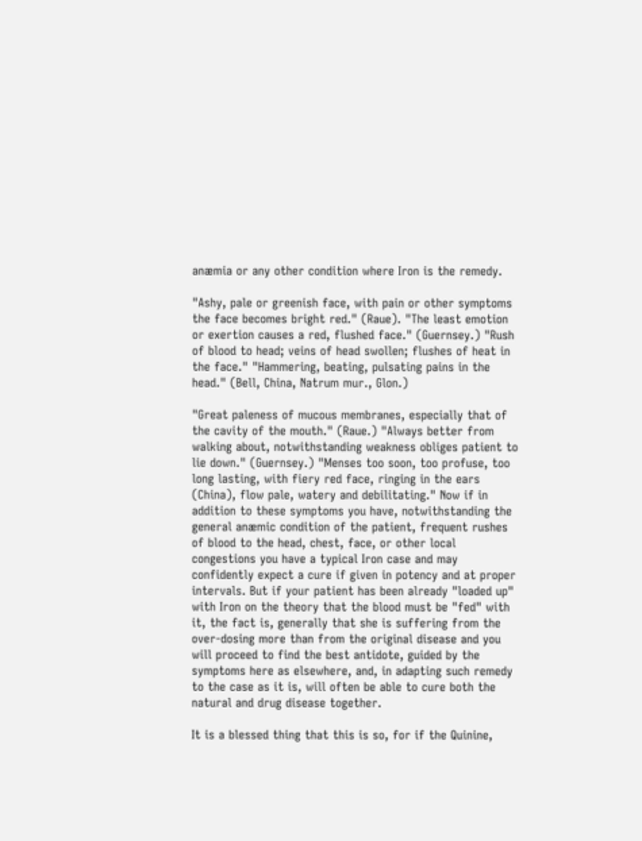anæmia or any other condition where Iron is the remedy.

"Ashy, pale or greenish face, with pain or other symptoms the face becomes bright red." (Raue). "The least emotion or exertion causes a red, flushed face." (Guernsey.) "Rush of blood to head; veins of head swollen; flushes of heat in the face." "Hammering, beating, pulsating pains in the head." (Bell, China, Natrum mur., Glon.)

"Great paleness of mucous membranes, especially that of the cavity of the mouth." (Raue.) "Always better from walking about, notwithstanding weakness obliges patient to lie down." (Guernsey.) "Menses too soon, too profuse, too long lasting, with fiery red face, ringing in the ears (China), flow pale, watery and debilitating." Now if in addition to these symptoms you have, notwithstanding the general anæmic condition of the patient, frequent rushes of blood to the head, chest, face, or other local congestions you have a typical Iron case and may confidently expect a cure if given in potency and at proper intervals. But if your patient has been already "loaded up" with Iron on the theory that the blood must be "fed" with it, the fact is, generally that she is suffering from the over-dosing more than from the original disease and you will proceed to find the best antidote, guided by the symptoms here as elsewhere, and, in adapting such remedy to the case as it is, will often be able to cure both the natural and drug disease together.

It is a blessed thing that this is so, for if the Quinine,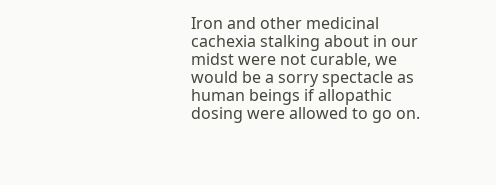Iron and other medicinal cachexia stalking about in our midst were not curable, we would be a sorry spectacle as human beings if allopathic dosing were allowed to go on.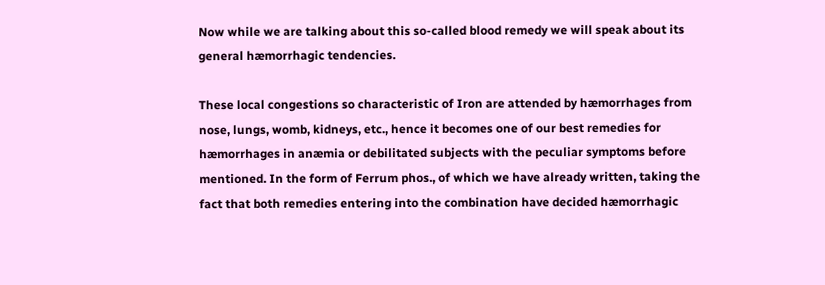Now while we are talking about this so-called blood remedy we will speak about its general hæmorrhagic tendencies.

These local congestions so characteristic of Iron are attended by hæmorrhages from nose, lungs, womb, kidneys, etc., hence it becomes one of our best remedies for hæmorrhages in anæmia or debilitated subjects with the peculiar symptoms before mentioned. In the form of Ferrum phos., of which we have already written, taking the fact that both remedies entering into the combination have decided hæmorrhagic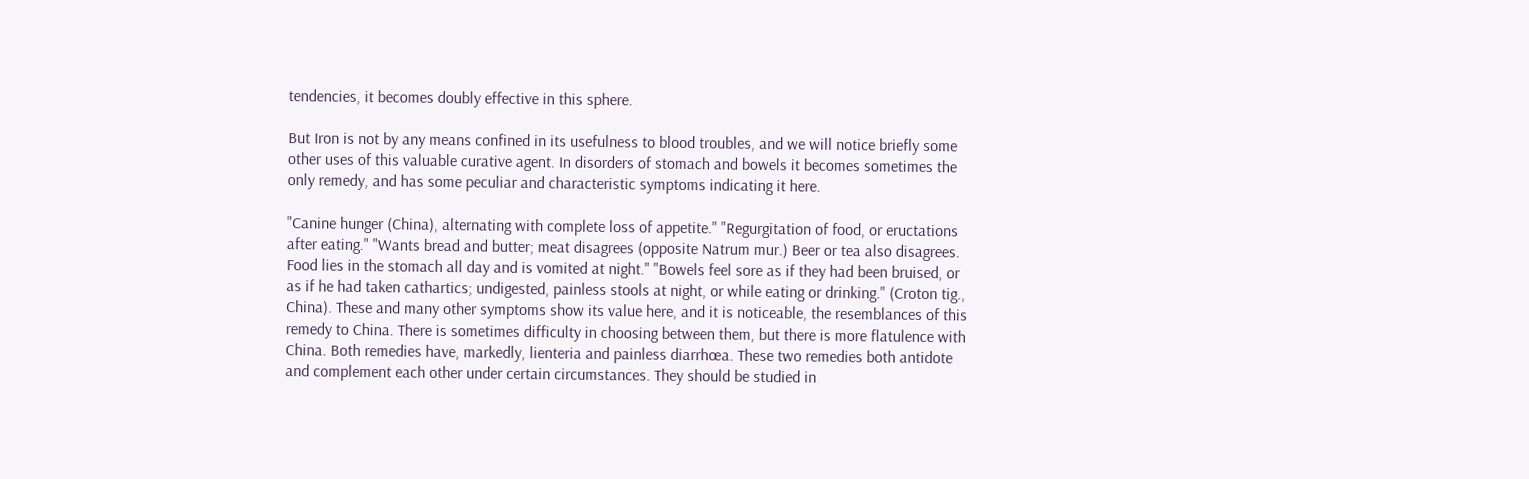tendencies, it becomes doubly effective in this sphere.

But Iron is not by any means confined in its usefulness to blood troubles, and we will notice briefly some other uses of this valuable curative agent. In disorders of stomach and bowels it becomes sometimes the only remedy, and has some peculiar and characteristic symptoms indicating it here.

"Canine hunger (China), alternating with complete loss of appetite." "Regurgitation of food, or eructations after eating." "Wants bread and butter; meat disagrees (opposite Natrum mur.) Beer or tea also disagrees. Food lies in the stomach all day and is vomited at night." "Bowels feel sore as if they had been bruised, or as if he had taken cathartics; undigested, painless stools at night, or while eating or drinking." (Croton tig., China). These and many other symptoms show its value here, and it is noticeable, the resemblances of this remedy to China. There is sometimes difficulty in choosing between them, but there is more flatulence with China. Both remedies have, markedly, lienteria and painless diarrhœa. These two remedies both antidote and complement each other under certain circumstances. They should be studied in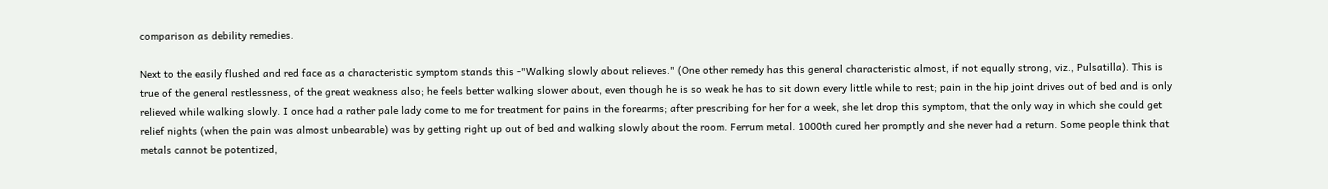comparison as debility remedies.

Next to the easily flushed and red face as a characteristic symptom stands this -"Walking slowly about relieves." (One other remedy has this general characteristic almost, if not equally strong, viz., Pulsatilla). This is true of the general restlessness, of the great weakness also; he feels better walking slower about, even though he is so weak he has to sit down every little while to rest; pain in the hip joint drives out of bed and is only relieved while walking slowly. I once had a rather pale lady come to me for treatment for pains in the forearms; after prescribing for her for a week, she let drop this symptom, that the only way in which she could get relief nights (when the pain was almost unbearable) was by getting right up out of bed and walking slowly about the room. Ferrum metal. 1000th cured her promptly and she never had a return. Some people think that metals cannot be potentized,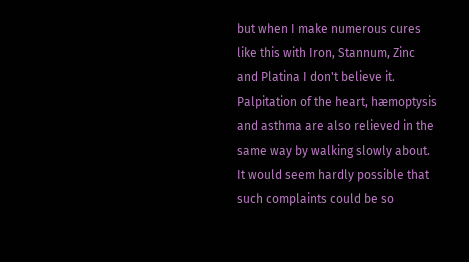but when I make numerous cures like this with Iron, Stannum, Zinc and Platina I don't believe it. Palpitation of the heart, hæmoptysis and asthma are also relieved in the same way by walking slowly about. It would seem hardly possible that such complaints could be so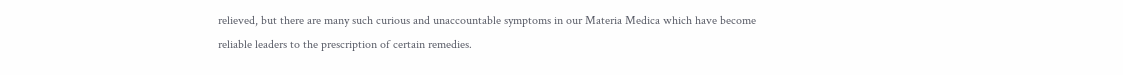relieved, but there are many such curious and unaccountable symptoms in our Materia Medica which have become reliable leaders to the prescription of certain remedies.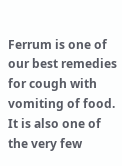Ferrum is one of our best remedies for cough with vomiting of food. It is also one of the very few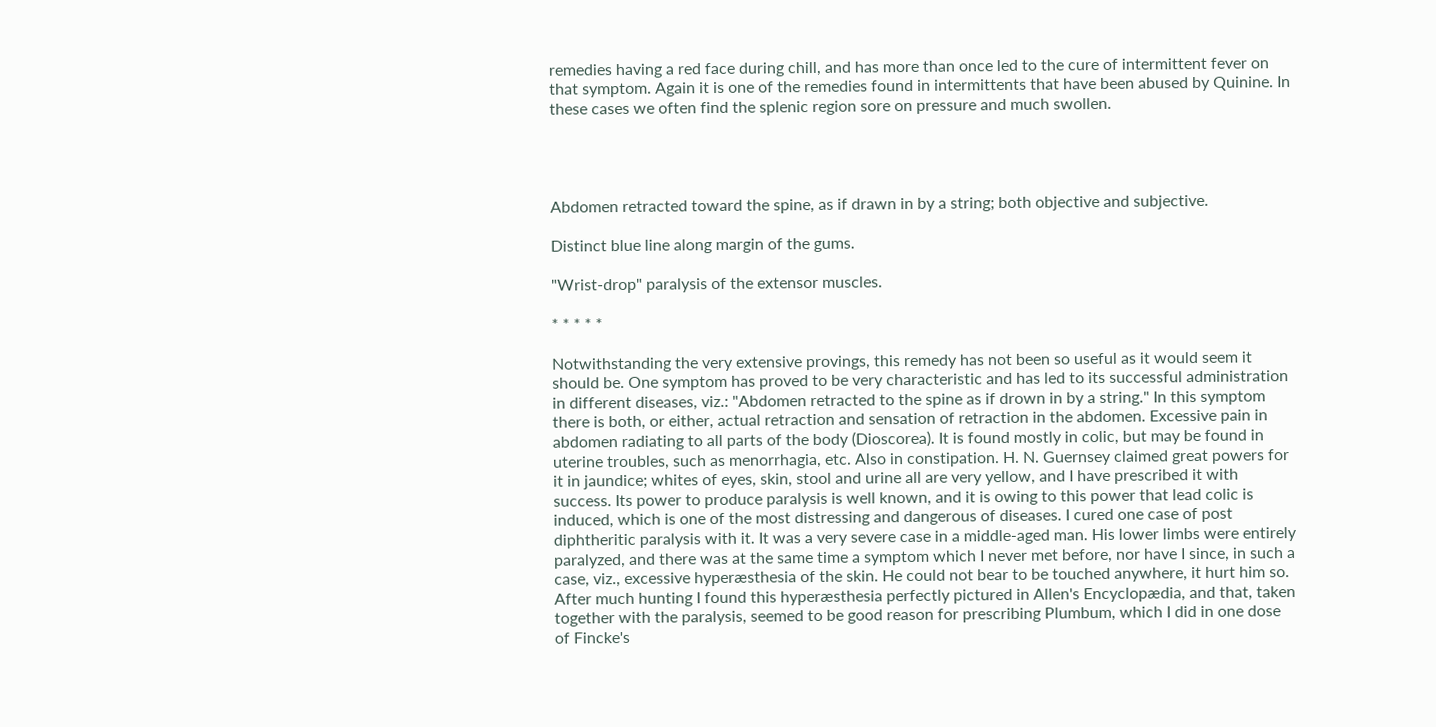remedies having a red face during chill, and has more than once led to the cure of intermittent fever on that symptom. Again it is one of the remedies found in intermittents that have been abused by Quinine. In these cases we often find the splenic region sore on pressure and much swollen.




Abdomen retracted toward the spine, as if drawn in by a string; both objective and subjective.

Distinct blue line along margin of the gums.

"Wrist-drop" paralysis of the extensor muscles.

* * * * *

Notwithstanding the very extensive provings, this remedy has not been so useful as it would seem it should be. One symptom has proved to be very characteristic and has led to its successful administration in different diseases, viz.: "Abdomen retracted to the spine as if drown in by a string." In this symptom there is both, or either, actual retraction and sensation of retraction in the abdomen. Excessive pain in abdomen radiating to all parts of the body (Dioscorea). It is found mostly in colic, but may be found in uterine troubles, such as menorrhagia, etc. Also in constipation. H. N. Guernsey claimed great powers for it in jaundice; whites of eyes, skin, stool and urine all are very yellow, and I have prescribed it with success. Its power to produce paralysis is well known, and it is owing to this power that lead colic is induced, which is one of the most distressing and dangerous of diseases. I cured one case of post diphtheritic paralysis with it. It was a very severe case in a middle-aged man. His lower limbs were entirely paralyzed, and there was at the same time a symptom which I never met before, nor have I since, in such a case, viz., excessive hyperæsthesia of the skin. He could not bear to be touched anywhere, it hurt him so. After much hunting I found this hyperæsthesia perfectly pictured in Allen's Encyclopædia, and that, taken together with the paralysis, seemed to be good reason for prescribing Plumbum, which I did in one dose of Fincke's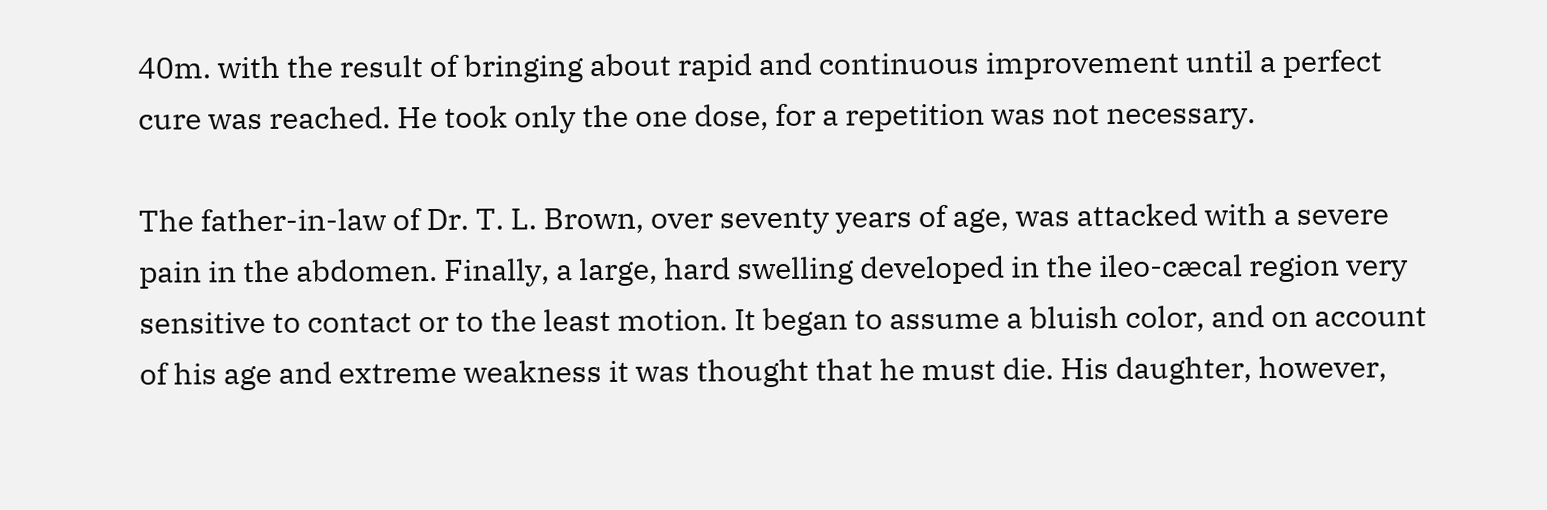40m. with the result of bringing about rapid and continuous improvement until a perfect cure was reached. He took only the one dose, for a repetition was not necessary.

The father-in-law of Dr. T. L. Brown, over seventy years of age, was attacked with a severe pain in the abdomen. Finally, a large, hard swelling developed in the ileo-cæcal region very sensitive to contact or to the least motion. It began to assume a bluish color, and on account of his age and extreme weakness it was thought that he must die. His daughter, however,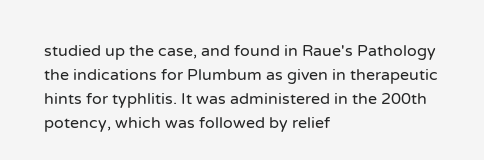studied up the case, and found in Raue's Pathology the indications for Plumbum as given in therapeutic hints for typhlitis. It was administered in the 200th potency, which was followed by relief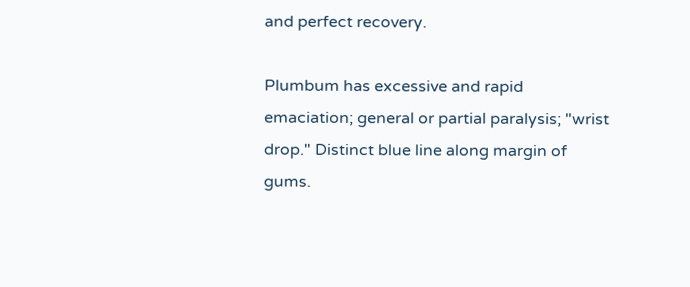and perfect recovery.

Plumbum has excessive and rapid emaciation; general or partial paralysis; "wrist drop." Distinct blue line along margin of gums.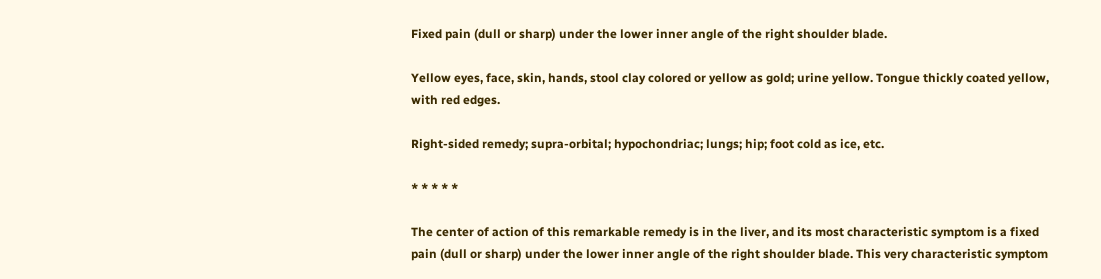Fixed pain (dull or sharp) under the lower inner angle of the right shoulder blade.

Yellow eyes, face, skin, hands, stool clay colored or yellow as gold; urine yellow. Tongue thickly coated yellow, with red edges.

Right-sided remedy; supra-orbital; hypochondriac; lungs; hip; foot cold as ice, etc.

* * * * *

The center of action of this remarkable remedy is in the liver, and its most characteristic symptom is a fixed pain (dull or sharp) under the lower inner angle of the right shoulder blade. This very characteristic symptom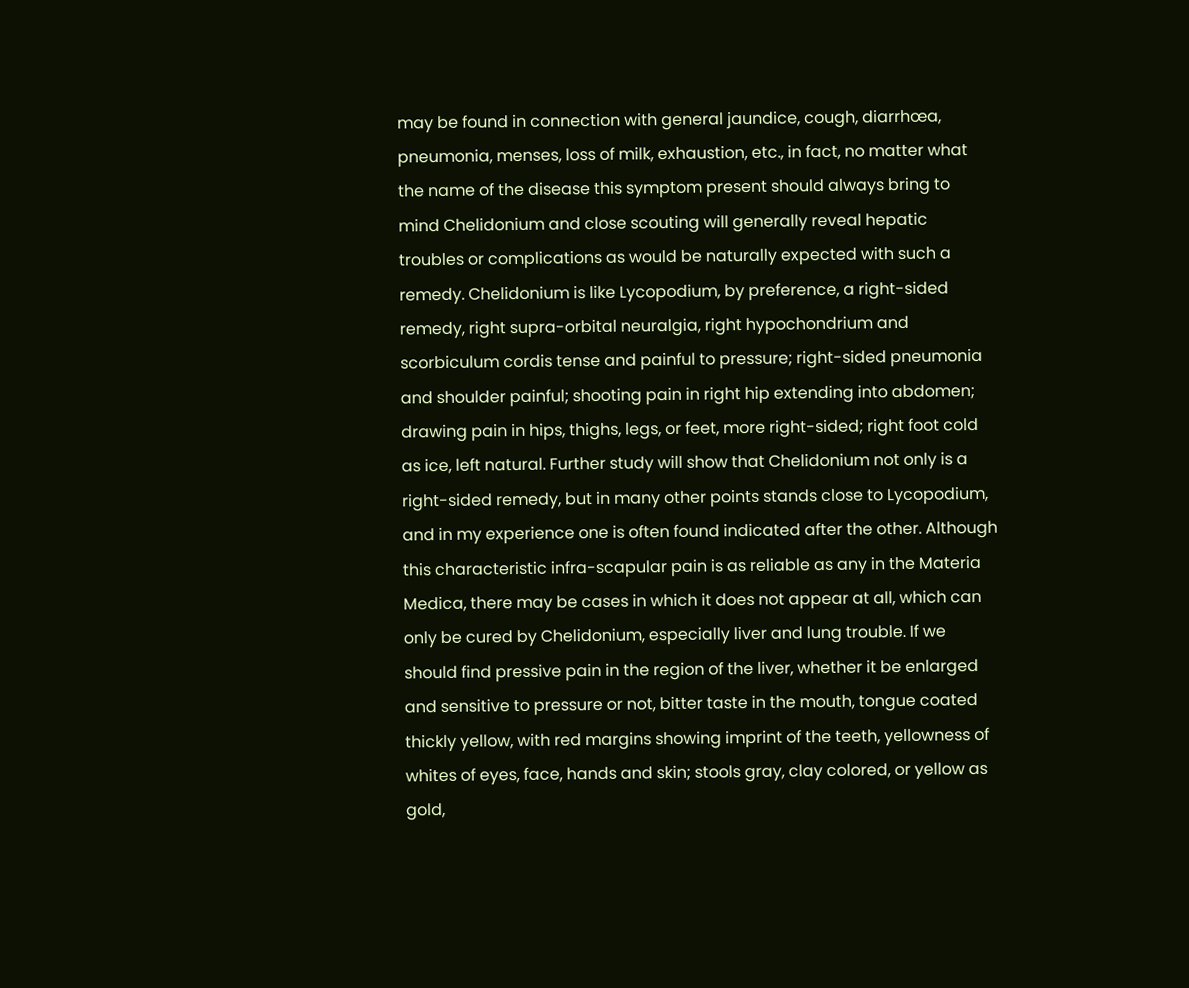may be found in connection with general jaundice, cough, diarrhœa, pneumonia, menses, loss of milk, exhaustion, etc., in fact, no matter what the name of the disease this symptom present should always bring to mind Chelidonium and close scouting will generally reveal hepatic troubles or complications as would be naturally expected with such a remedy. Chelidonium is like Lycopodium, by preference, a right-sided remedy, right supra-orbital neuralgia, right hypochondrium and scorbiculum cordis tense and painful to pressure; right-sided pneumonia and shoulder painful; shooting pain in right hip extending into abdomen; drawing pain in hips, thighs, legs, or feet, more right-sided; right foot cold as ice, left natural. Further study will show that Chelidonium not only is a right-sided remedy, but in many other points stands close to Lycopodium, and in my experience one is often found indicated after the other. Although this characteristic infra-scapular pain is as reliable as any in the Materia Medica, there may be cases in which it does not appear at all, which can only be cured by Chelidonium, especially liver and lung trouble. If we should find pressive pain in the region of the liver, whether it be enlarged and sensitive to pressure or not, bitter taste in the mouth, tongue coated thickly yellow, with red margins showing imprint of the teeth, yellowness of whites of eyes, face, hands and skin; stools gray, clay colored, or yellow as gold,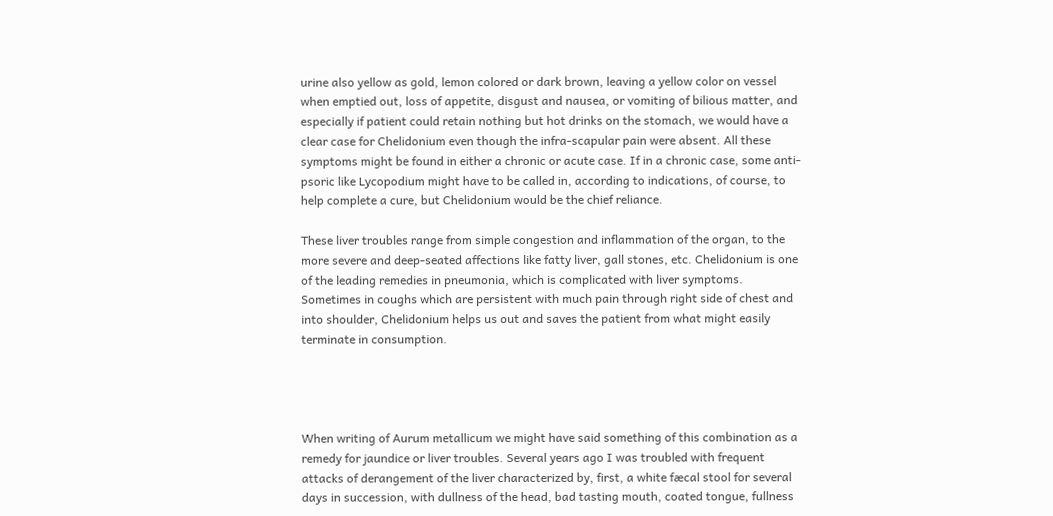urine also yellow as gold, lemon colored or dark brown, leaving a yellow color on vessel when emptied out, loss of appetite, disgust and nausea, or vomiting of bilious matter, and especially if patient could retain nothing but hot drinks on the stomach, we would have a clear case for Chelidonium even though the infra-scapular pain were absent. All these symptoms might be found in either a chronic or acute case. If in a chronic case, some anti-psoric like Lycopodium might have to be called in, according to indications, of course, to help complete a cure, but Chelidonium would be the chief reliance.

These liver troubles range from simple congestion and inflammation of the organ, to the more severe and deep-seated affections like fatty liver, gall stones, etc. Chelidonium is one of the leading remedies in pneumonia, which is complicated with liver symptoms. Sometimes in coughs which are persistent with much pain through right side of chest and into shoulder, Chelidonium helps us out and saves the patient from what might easily terminate in consumption.




When writing of Aurum metallicum we might have said something of this combination as a remedy for jaundice or liver troubles. Several years ago I was troubled with frequent attacks of derangement of the liver characterized by, first, a white fæcal stool for several days in succession, with dullness of the head, bad tasting mouth, coated tongue, fullness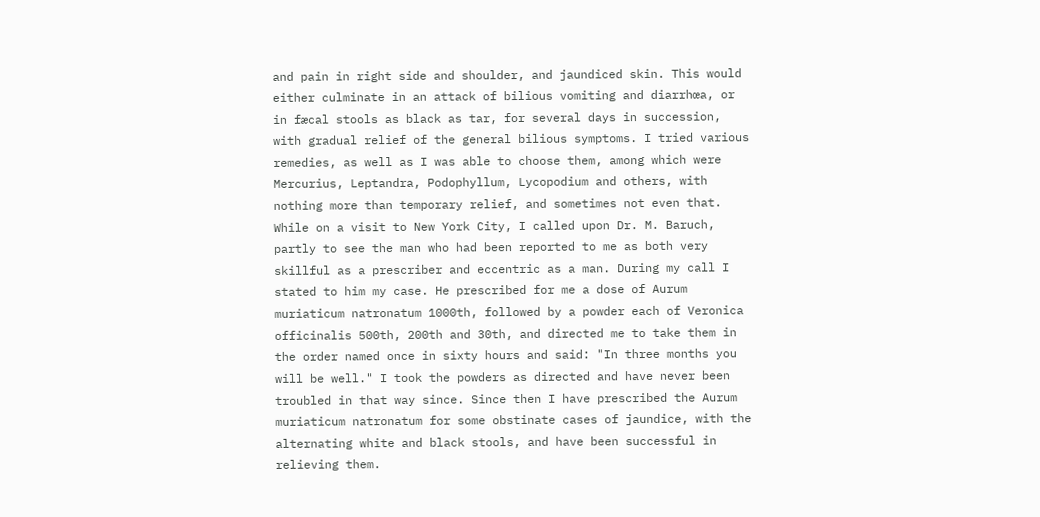and pain in right side and shoulder, and jaundiced skin. This would either culminate in an attack of bilious vomiting and diarrhœa, or in fæcal stools as black as tar, for several days in succession, with gradual relief of the general bilious symptoms. I tried various remedies, as well as I was able to choose them, among which were Mercurius, Leptandra, Podophyllum, Lycopodium and others, with nothing more than temporary relief, and sometimes not even that. While on a visit to New York City, I called upon Dr. M. Baruch, partly to see the man who had been reported to me as both very skillful as a prescriber and eccentric as a man. During my call I stated to him my case. He prescribed for me a dose of Aurum muriaticum natronatum 1000th, followed by a powder each of Veronica officinalis 500th, 200th and 30th, and directed me to take them in the order named once in sixty hours and said: "In three months you will be well." I took the powders as directed and have never been troubled in that way since. Since then I have prescribed the Aurum muriaticum natronatum for some obstinate cases of jaundice, with the alternating white and black stools, and have been successful in relieving them.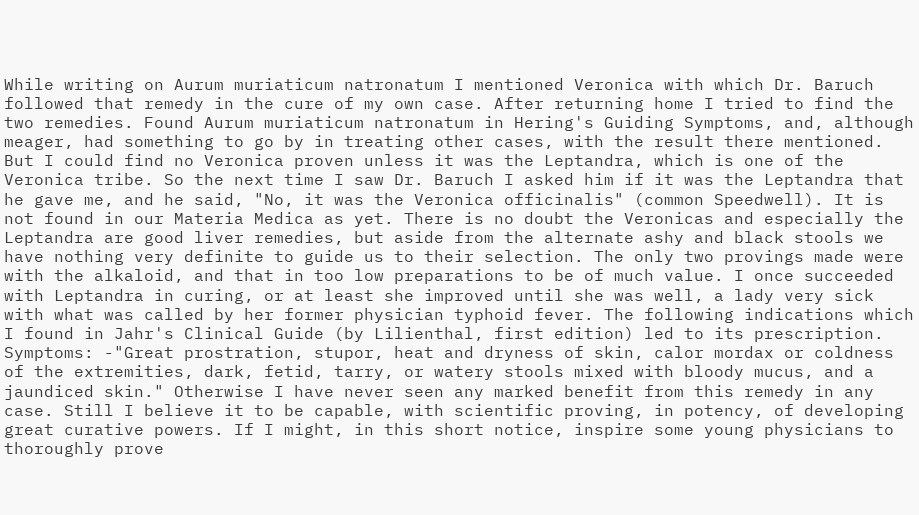While writing on Aurum muriaticum natronatum I mentioned Veronica with which Dr. Baruch followed that remedy in the cure of my own case. After returning home I tried to find the two remedies. Found Aurum muriaticum natronatum in Hering's Guiding Symptoms, and, although meager, had something to go by in treating other cases, with the result there mentioned. But I could find no Veronica proven unless it was the Leptandra, which is one of the Veronica tribe. So the next time I saw Dr. Baruch I asked him if it was the Leptandra that he gave me, and he said, "No, it was the Veronica officinalis" (common Speedwell). It is not found in our Materia Medica as yet. There is no doubt the Veronicas and especially the Leptandra are good liver remedies, but aside from the alternate ashy and black stools we have nothing very definite to guide us to their selection. The only two provings made were with the alkaloid, and that in too low preparations to be of much value. I once succeeded with Leptandra in curing, or at least she improved until she was well, a lady very sick with what was called by her former physician typhoid fever. The following indications which I found in Jahr's Clinical Guide (by Lilienthal, first edition) led to its prescription. Symptoms: -"Great prostration, stupor, heat and dryness of skin, calor mordax or coldness of the extremities, dark, fetid, tarry, or watery stools mixed with bloody mucus, and a jaundiced skin." Otherwise I have never seen any marked benefit from this remedy in any case. Still I believe it to be capable, with scientific proving, in potency, of developing great curative powers. If I might, in this short notice, inspire some young physicians to thoroughly prove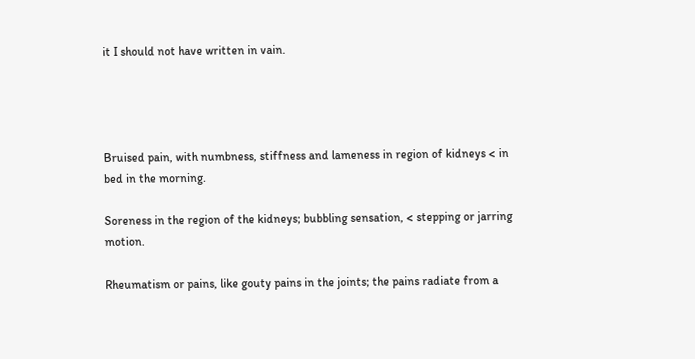it I should not have written in vain.




Bruised pain, with numbness, stiffness and lameness in region of kidneys < in bed in the morning.

Soreness in the region of the kidneys; bubbling sensation, < stepping or jarring motion.

Rheumatism or pains, like gouty pains in the joints; the pains radiate from a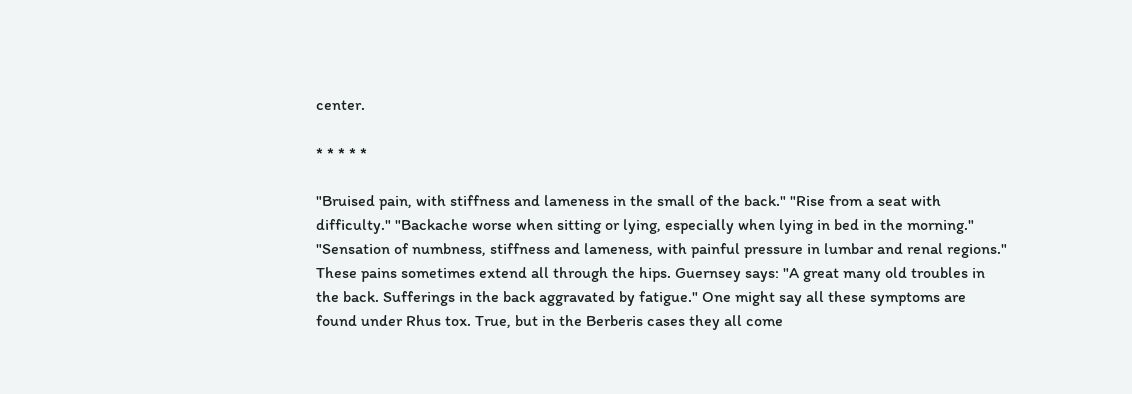center.

* * * * *

"Bruised pain, with stiffness and lameness in the small of the back." "Rise from a seat with difficulty." "Backache worse when sitting or lying, especially when lying in bed in the morning." "Sensation of numbness, stiffness and lameness, with painful pressure in lumbar and renal regions." These pains sometimes extend all through the hips. Guernsey says: "A great many old troubles in the back. Sufferings in the back aggravated by fatigue." One might say all these symptoms are found under Rhus tox. True, but in the Berberis cases they all come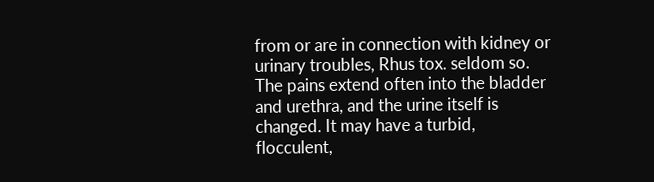from or are in connection with kidney or urinary troubles, Rhus tox. seldom so. The pains extend often into the bladder and urethra, and the urine itself is changed. It may have a turbid, flocculent,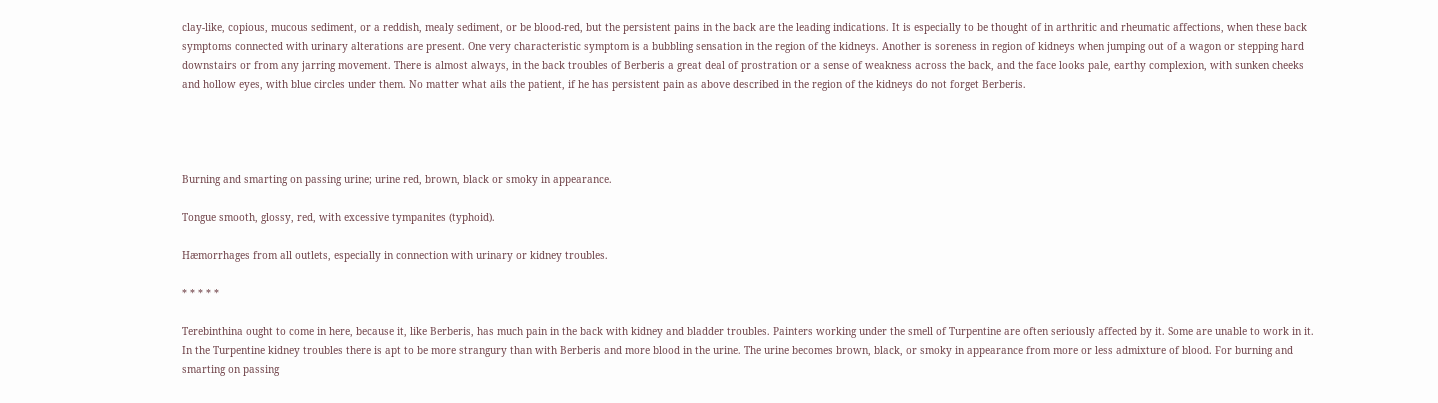clay-like, copious, mucous sediment, or a reddish, mealy sediment, or be blood-red, but the persistent pains in the back are the leading indications. It is especially to be thought of in arthritic and rheumatic affections, when these back symptoms connected with urinary alterations are present. One very characteristic symptom is a bubbling sensation in the region of the kidneys. Another is soreness in region of kidneys when jumping out of a wagon or stepping hard downstairs or from any jarring movement. There is almost always, in the back troubles of Berberis a great deal of prostration or a sense of weakness across the back, and the face looks pale, earthy complexion, with sunken cheeks and hollow eyes, with blue circles under them. No matter what ails the patient, if he has persistent pain as above described in the region of the kidneys do not forget Berberis.




Burning and smarting on passing urine; urine red, brown, black or smoky in appearance.

Tongue smooth, glossy, red, with excessive tympanites (typhoid).

Hæmorrhages from all outlets, especially in connection with urinary or kidney troubles.

* * * * *

Terebinthina ought to come in here, because it, like Berberis, has much pain in the back with kidney and bladder troubles. Painters working under the smell of Turpentine are often seriously affected by it. Some are unable to work in it. In the Turpentine kidney troubles there is apt to be more strangury than with Berberis and more blood in the urine. The urine becomes brown, black, or smoky in appearance from more or less admixture of blood. For burning and smarting on passing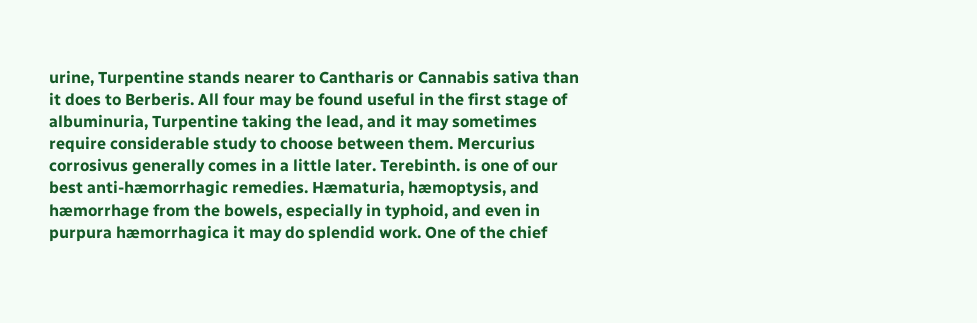urine, Turpentine stands nearer to Cantharis or Cannabis sativa than it does to Berberis. All four may be found useful in the first stage of albuminuria, Turpentine taking the lead, and it may sometimes require considerable study to choose between them. Mercurius corrosivus generally comes in a little later. Terebinth. is one of our best anti-hæmorrhagic remedies. Hæmaturia, hæmoptysis, and hæmorrhage from the bowels, especially in typhoid, and even in purpura hæmorrhagica it may do splendid work. One of the chief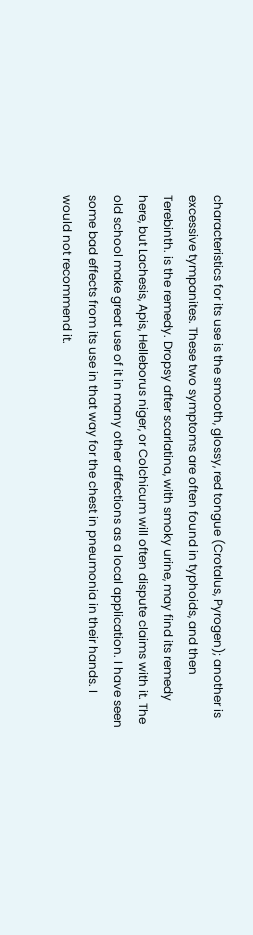characteristics for its use is the smooth, glossy, red tongue (Crotalus, Pyrogen); another is excessive tympanites. These two symptoms are often found in typhoids, and then Terebinth. is the remedy. Dropsy after scarlatina, with smoky urine, may find its remedy here, but Lachesis, Apis, Helleborus niger, or Colchicum will often dispute claims with it. The old school make great use of it in many other affections as a local application. I have seen some bad effects from its use in that way for the chest in pneumonia in their hands. I would not recommend it.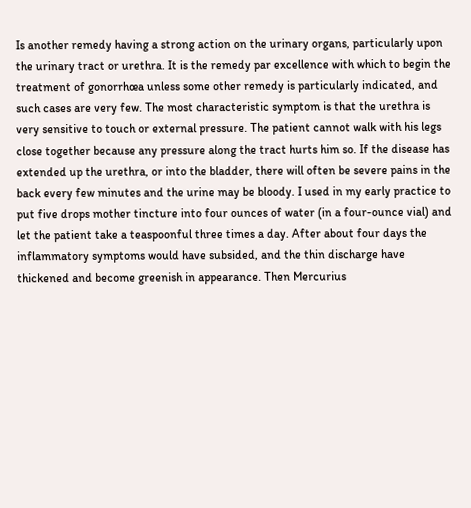Is another remedy having a strong action on the urinary organs, particularly upon the urinary tract or urethra. It is the remedy par excellence with which to begin the treatment of gonorrhœa unless some other remedy is particularly indicated, and such cases are very few. The most characteristic symptom is that the urethra is very sensitive to touch or external pressure. The patient cannot walk with his legs close together because any pressure along the tract hurts him so. If the disease has extended up the urethra, or into the bladder, there will often be severe pains in the back every few minutes and the urine may be bloody. I used in my early practice to put five drops mother tincture into four ounces of water (in a four-ounce vial) and let the patient take a teaspoonful three times a day. After about four days the inflammatory symptoms would have subsided, and the thin discharge have thickened and become greenish in appearance. Then Mercurius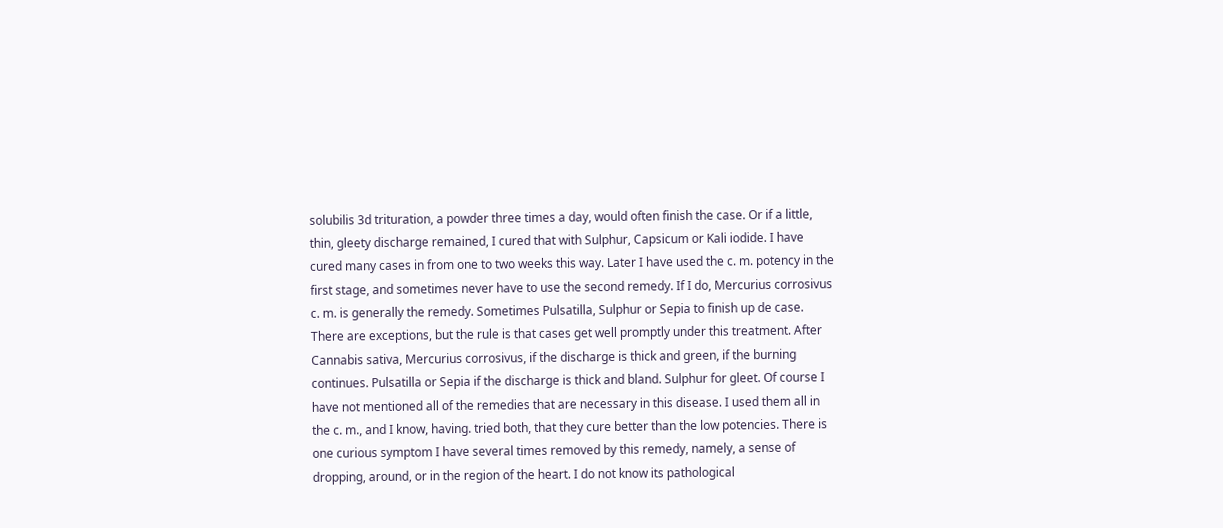solubilis 3d trituration, a powder three times a day, would often finish the case. Or if a little, thin, gleety discharge remained, I cured that with Sulphur, Capsicum or Kali iodide. I have cured many cases in from one to two weeks this way. Later I have used the c. m. potency in the first stage, and sometimes never have to use the second remedy. If I do, Mercurius corrosivus c. m. is generally the remedy. Sometimes Pulsatilla, Sulphur or Sepia to finish up de case. There are exceptions, but the rule is that cases get well promptly under this treatment. After Cannabis sativa, Mercurius corrosivus, if the discharge is thick and green, if the burning continues. Pulsatilla or Sepia if the discharge is thick and bland. Sulphur for gleet. Of course I have not mentioned all of the remedies that are necessary in this disease. I used them all in the c. m., and I know, having. tried both, that they cure better than the low potencies. There is one curious symptom I have several times removed by this remedy, namely, a sense of dropping, around, or in the region of the heart. I do not know its pathological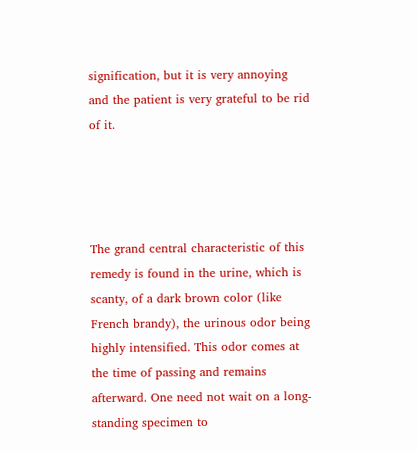signification, but it is very annoying and the patient is very grateful to be rid of it.




The grand central characteristic of this remedy is found in the urine, which is scanty, of a dark brown color (like French brandy), the urinous odor being highly intensified. This odor comes at the time of passing and remains afterward. One need not wait on a long-standing specimen to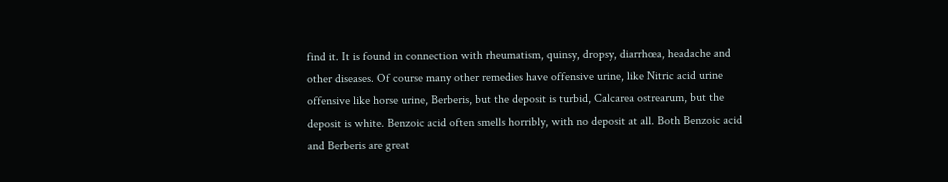find it. It is found in connection with rheumatism, quinsy, dropsy, diarrhœa, headache and other diseases. Of course many other remedies have offensive urine, like Nitric acid urine offensive like horse urine, Berberis, but the deposit is turbid, Calcarea ostrearum, but the deposit is white. Benzoic acid often smells horribly, with no deposit at all. Both Benzoic acid and Berberis are great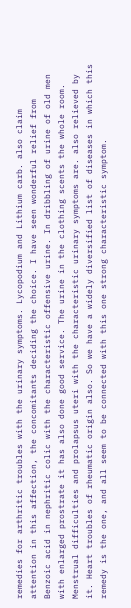remedies for arthritic troubles with the urinary symptoms. Lycopodium and Lithium carb. also claim attention in this affection, the concomitants deciding the choice. I have seen wonderful relief from Benzoic acid in nephritic colic with the characteristic offensive urine. In dribbling of urine of old men with enlarged prostrate it has also done good service. The urine in the clothing scents the whole room. Menstrual difficulties and prolapsus uteri with the characteristic urinary symptoms are. also relieved by it. Heart troubles of rheumatic origin also. So we have a widely diversified list of diseases in which this remedy is the one, and all seem to be connected with this one strong characteristic symptom.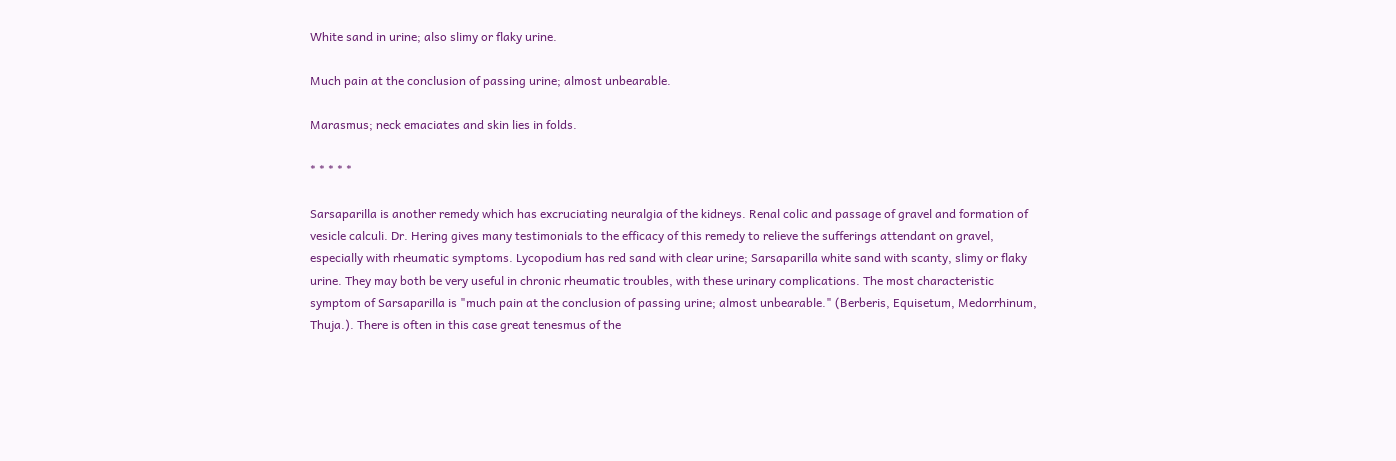White sand in urine; also slimy or flaky urine.

Much pain at the conclusion of passing urine; almost unbearable.

Marasmus; neck emaciates and skin lies in folds.

* * * * *

Sarsaparilla is another remedy which has excruciating neuralgia of the kidneys. Renal colic and passage of gravel and formation of vesicle calculi. Dr. Hering gives many testimonials to the efficacy of this remedy to relieve the sufferings attendant on gravel, especially with rheumatic symptoms. Lycopodium has red sand with clear urine; Sarsaparilla white sand with scanty, slimy or flaky urine. They may both be very useful in chronic rheumatic troubles, with these urinary complications. The most characteristic symptom of Sarsaparilla is "much pain at the conclusion of passing urine; almost unbearable." (Berberis, Equisetum, Medorrhinum, Thuja.). There is often in this case great tenesmus of the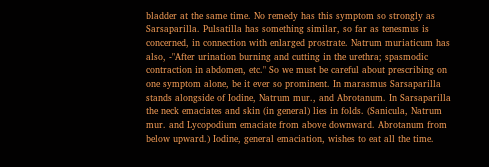bladder at the same time. No remedy has this symptom so strongly as Sarsaparilla. Pulsatilla has something similar, so far as tenesmus is concerned, in connection with enlarged prostrate. Natrum muriaticum has also, -"After urination burning and cutting in the urethra; spasmodic contraction in abdomen, etc." So we must be careful about prescribing on one symptom alone, be it ever so prominent. In marasmus Sarsaparilla stands alongside of Iodine, Natrum mur., and Abrotanum. In Sarsaparilla the neck emaciates and skin (in general) lies in folds. (Sanicula, Natrum mur. and Lycopodium emaciate from above downward. Abrotanum from below upward.) Iodine, general emaciation, wishes to eat all the time.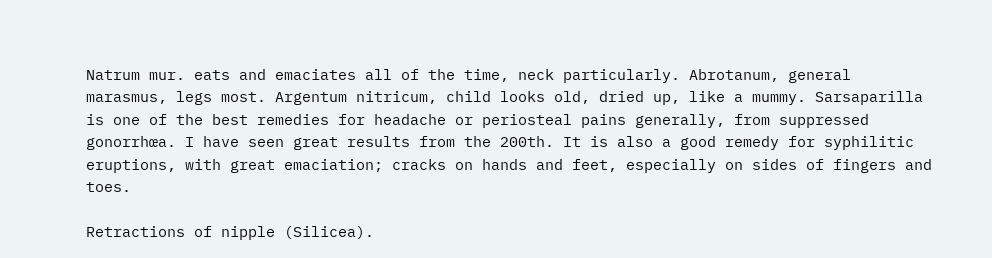Natrum mur. eats and emaciates all of the time, neck particularly. Abrotanum, general marasmus, legs most. Argentum nitricum, child looks old, dried up, like a mummy. Sarsaparilla is one of the best remedies for headache or periosteal pains generally, from suppressed gonorrhœa. I have seen great results from the 200th. It is also a good remedy for syphilitic eruptions, with great emaciation; cracks on hands and feet, especially on sides of fingers and toes.

Retractions of nipple (Silicea).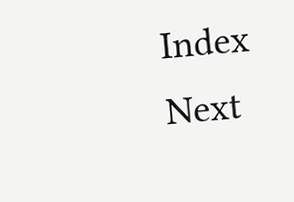Index                                                                                                                                                Next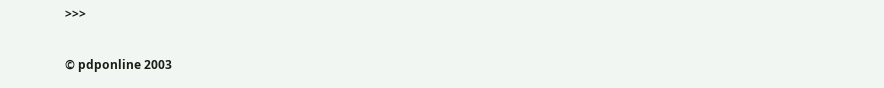>>>

© pdponline 2003